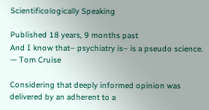Scientificologically Speaking

Published 18 years, 9 months past
And I know that– psychiatry is– is a pseudo science.
— Tom Cruise

Considering that deeply informed opinion was delivered by an adherent to a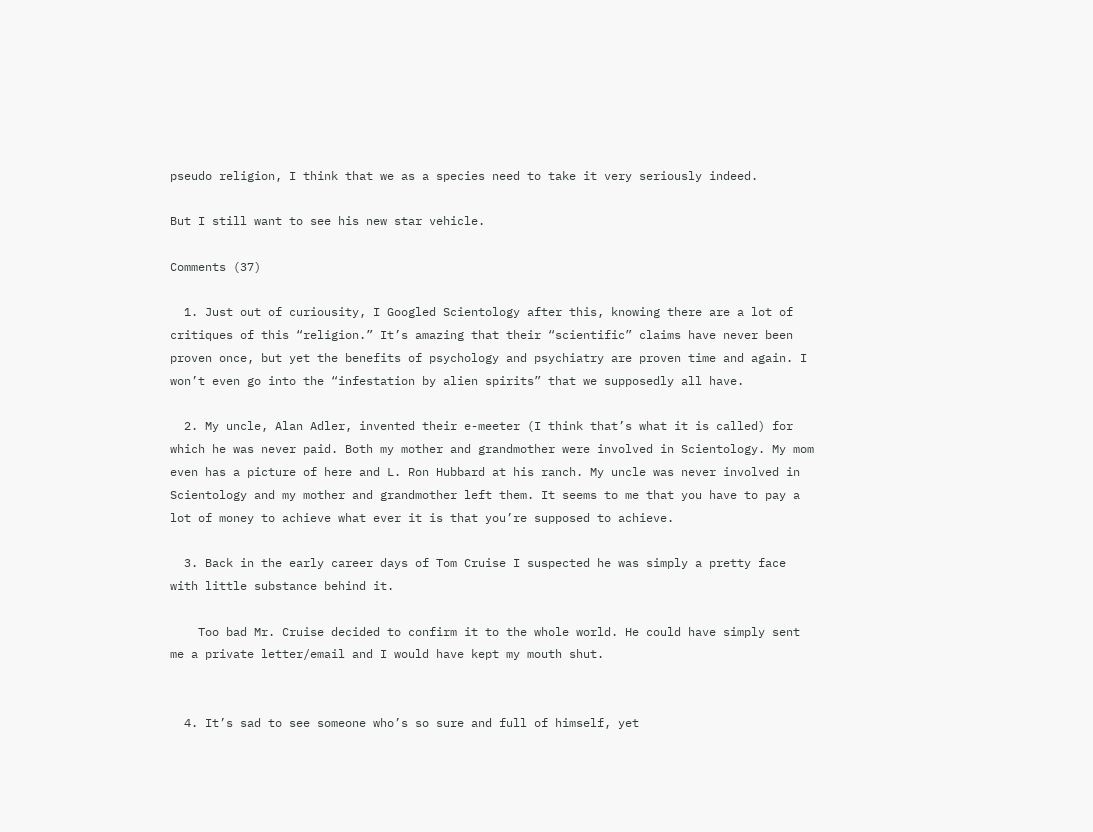pseudo religion, I think that we as a species need to take it very seriously indeed.

But I still want to see his new star vehicle.

Comments (37)

  1. Just out of curiousity, I Googled Scientology after this, knowing there are a lot of critiques of this “religion.” It’s amazing that their “scientific” claims have never been proven once, but yet the benefits of psychology and psychiatry are proven time and again. I won’t even go into the “infestation by alien spirits” that we supposedly all have.

  2. My uncle, Alan Adler, invented their e-meeter (I think that’s what it is called) for which he was never paid. Both my mother and grandmother were involved in Scientology. My mom even has a picture of here and L. Ron Hubbard at his ranch. My uncle was never involved in Scientology and my mother and grandmother left them. It seems to me that you have to pay a lot of money to achieve what ever it is that you’re supposed to achieve.

  3. Back in the early career days of Tom Cruise I suspected he was simply a pretty face with little substance behind it.

    Too bad Mr. Cruise decided to confirm it to the whole world. He could have simply sent me a private letter/email and I would have kept my mouth shut.


  4. It’s sad to see someone who’s so sure and full of himself, yet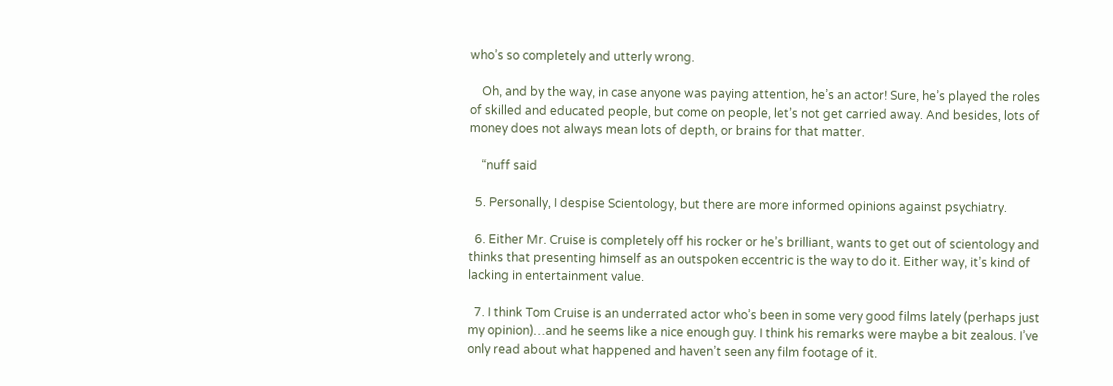who’s so completely and utterly wrong.

    Oh, and by the way, in case anyone was paying attention, he’s an actor! Sure, he’s played the roles of skilled and educated people, but come on people, let’s not get carried away. And besides, lots of money does not always mean lots of depth, or brains for that matter.

    “nuff said

  5. Personally, I despise Scientology, but there are more informed opinions against psychiatry.

  6. Either Mr. Cruise is completely off his rocker or he’s brilliant, wants to get out of scientology and thinks that presenting himself as an outspoken eccentric is the way to do it. Either way, it’s kind of lacking in entertainment value.

  7. I think Tom Cruise is an underrated actor who’s been in some very good films lately (perhaps just my opinion)…and he seems like a nice enough guy. I think his remarks were maybe a bit zealous. I’ve only read about what happened and haven’t seen any film footage of it.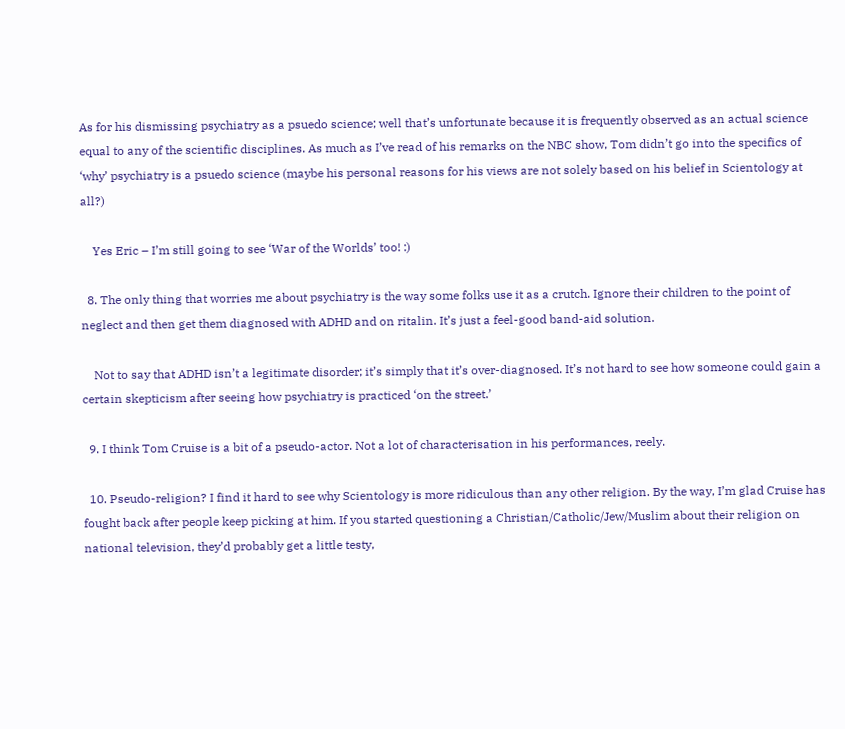As for his dismissing psychiatry as a psuedo science; well that’s unfortunate because it is frequently observed as an actual science equal to any of the scientific disciplines. As much as I’ve read of his remarks on the NBC show, Tom didn’t go into the specifics of ‘why’ psychiatry is a psuedo science (maybe his personal reasons for his views are not solely based on his belief in Scientology at all?)

    Yes Eric – I’m still going to see ‘War of the Worlds’ too! :)

  8. The only thing that worries me about psychiatry is the way some folks use it as a crutch. Ignore their children to the point of neglect and then get them diagnosed with ADHD and on ritalin. It’s just a feel-good band-aid solution.

    Not to say that ADHD isn’t a legitimate disorder; it’s simply that it’s over-diagnosed. It’s not hard to see how someone could gain a certain skepticism after seeing how psychiatry is practiced ‘on the street.’

  9. I think Tom Cruise is a bit of a pseudo-actor. Not a lot of characterisation in his performances, reely.

  10. Pseudo-religion? I find it hard to see why Scientology is more ridiculous than any other religion. By the way, I’m glad Cruise has fought back after people keep picking at him. If you started questioning a Christian/Catholic/Jew/Muslim about their religion on national television, they’d probably get a little testy,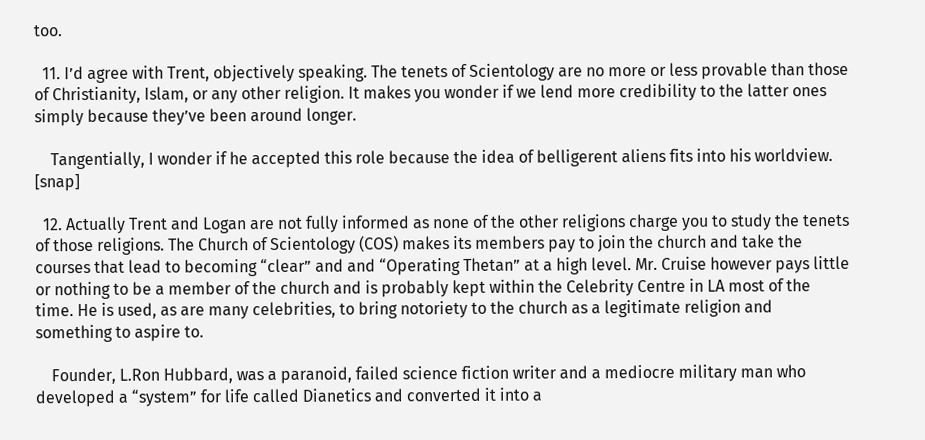too.

  11. I’d agree with Trent, objectively speaking. The tenets of Scientology are no more or less provable than those of Christianity, Islam, or any other religion. It makes you wonder if we lend more credibility to the latter ones simply because they’ve been around longer.

    Tangentially, I wonder if he accepted this role because the idea of belligerent aliens fits into his worldview. [snap]

  12. Actually Trent and Logan are not fully informed as none of the other religions charge you to study the tenets of those religions. The Church of Scientology (COS) makes its members pay to join the church and take the courses that lead to becoming “clear” and and “Operating Thetan” at a high level. Mr. Cruise however pays little or nothing to be a member of the church and is probably kept within the Celebrity Centre in LA most of the time. He is used, as are many celebrities, to bring notoriety to the church as a legitimate religion and something to aspire to.

    Founder, L.Ron Hubbard, was a paranoid, failed science fiction writer and a mediocre military man who developed a “system” for life called Dianetics and converted it into a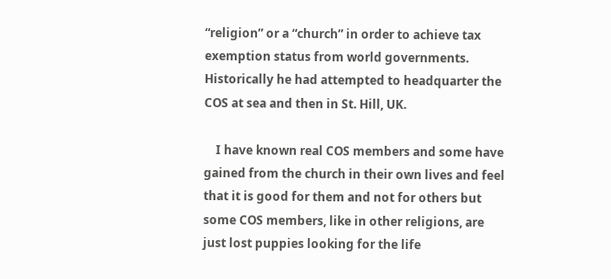“religion” or a “church” in order to achieve tax exemption status from world governments. Historically he had attempted to headquarter the COS at sea and then in St. Hill, UK.

    I have known real COS members and some have gained from the church in their own lives and feel that it is good for them and not for others but some COS members, like in other religions, are just lost puppies looking for the life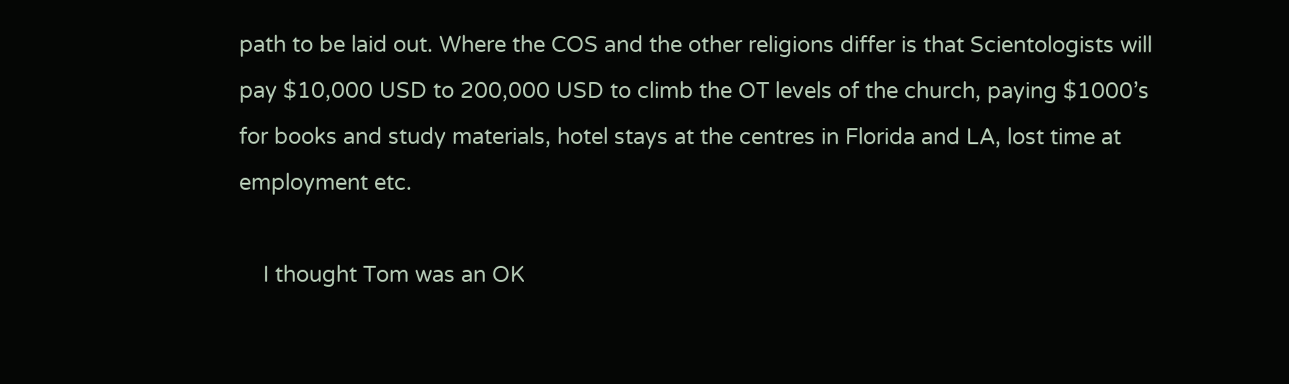path to be laid out. Where the COS and the other religions differ is that Scientologists will pay $10,000 USD to 200,000 USD to climb the OT levels of the church, paying $1000’s for books and study materials, hotel stays at the centres in Florida and LA, lost time at employment etc.

    I thought Tom was an OK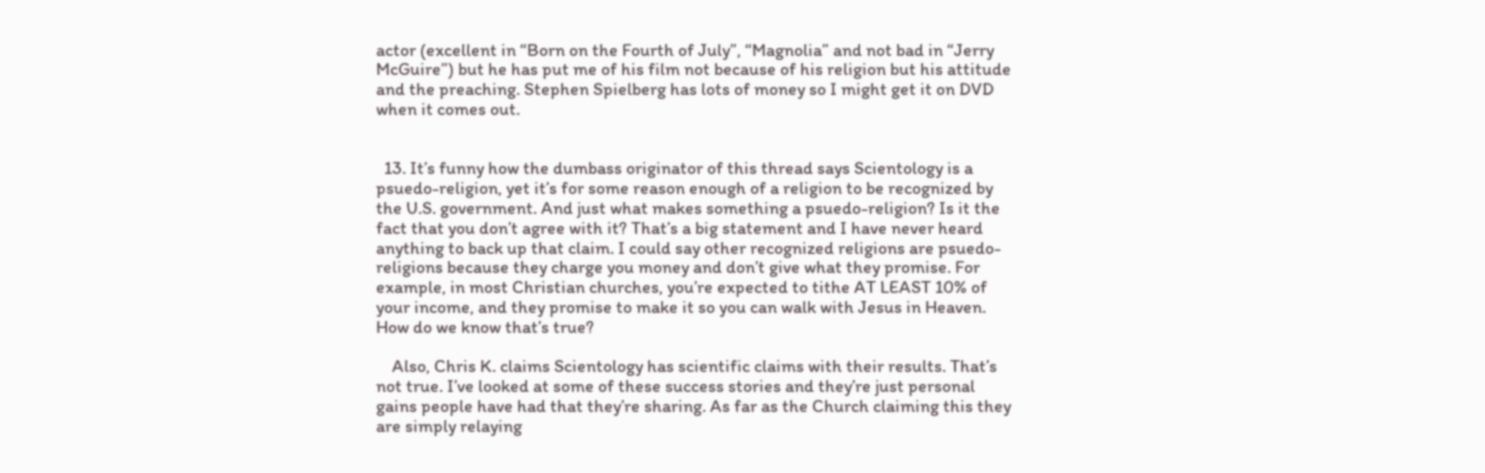actor (excellent in “Born on the Fourth of July”, “Magnolia” and not bad in “Jerry McGuire”) but he has put me of his film not because of his religion but his attitude and the preaching. Stephen Spielberg has lots of money so I might get it on DVD when it comes out.


  13. It’s funny how the dumbass originator of this thread says Scientology is a psuedo-religion, yet it’s for some reason enough of a religion to be recognized by the U.S. government. And just what makes something a psuedo-religion? Is it the fact that you don’t agree with it? That’s a big statement and I have never heard anything to back up that claim. I could say other recognized religions are psuedo-religions because they charge you money and don’t give what they promise. For example, in most Christian churches, you’re expected to tithe AT LEAST 10% of your income, and they promise to make it so you can walk with Jesus in Heaven. How do we know that’s true?

    Also, Chris K. claims Scientology has scientific claims with their results. That’s not true. I’ve looked at some of these success stories and they’re just personal gains people have had that they’re sharing. As far as the Church claiming this they are simply relaying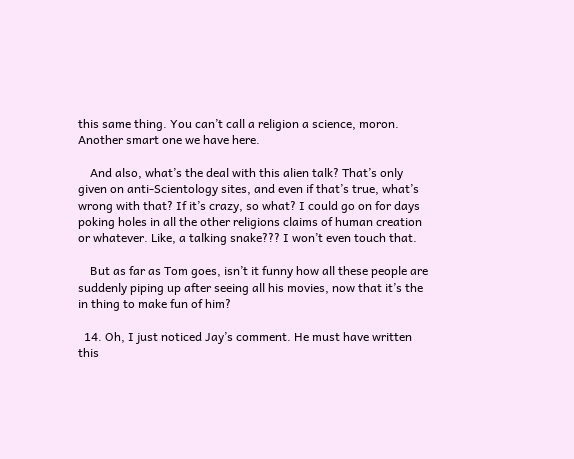this same thing. You can’t call a religion a science, moron. Another smart one we have here.

    And also, what’s the deal with this alien talk? That’s only given on anti-Scientology sites, and even if that’s true, what’s wrong with that? If it’s crazy, so what? I could go on for days poking holes in all the other religions claims of human creation or whatever. Like, a talking snake??? I won’t even touch that.

    But as far as Tom goes, isn’t it funny how all these people are suddenly piping up after seeing all his movies, now that it’s the in thing to make fun of him?

  14. Oh, I just noticed Jay’s comment. He must have written this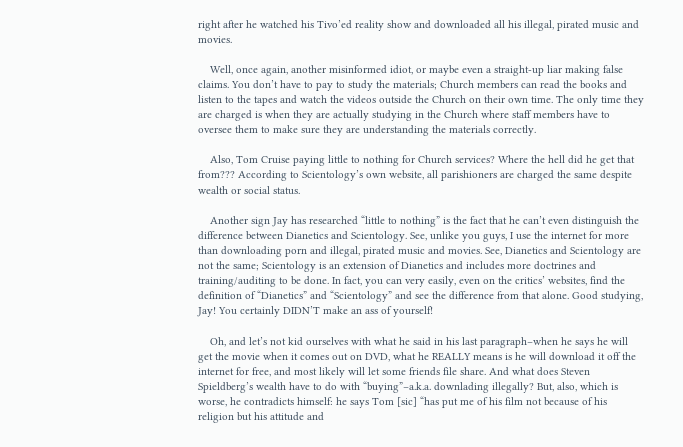right after he watched his Tivo’ed reality show and downloaded all his illegal, pirated music and movies.

    Well, once again, another misinformed idiot, or maybe even a straight-up liar making false claims. You don’t have to pay to study the materials; Church members can read the books and listen to the tapes and watch the videos outside the Church on their own time. The only time they are charged is when they are actually studying in the Church where staff members have to oversee them to make sure they are understanding the materials correctly.

    Also, Tom Cruise paying little to nothing for Church services? Where the hell did he get that from??? According to Scientology’s own website, all parishioners are charged the same despite wealth or social status.

    Another sign Jay has researched “little to nothing” is the fact that he can’t even distinguish the difference between Dianetics and Scientology. See, unlike you guys, I use the internet for more than downloading porn and illegal, pirated music and movies. See, Dianetics and Scientology are not the same; Scientology is an extension of Dianetics and includes more doctrines and training/auditing to be done. In fact, you can very easily, even on the critics’ websites, find the definition of “Dianetics” and “Scientology” and see the difference from that alone. Good studying, Jay! You certainly DIDN’T make an ass of yourself!

    Oh, and let’s not kid ourselves with what he said in his last paragraph–when he says he will get the movie when it comes out on DVD, what he REALLY means is he will download it off the internet for free, and most likely will let some friends file share. And what does Steven Spieldberg’s wealth have to do with “buying”–a.k.a. downlading illegally? But, also, which is worse, he contradicts himself: he says Tom [sic] “has put me of his film not because of his religion but his attitude and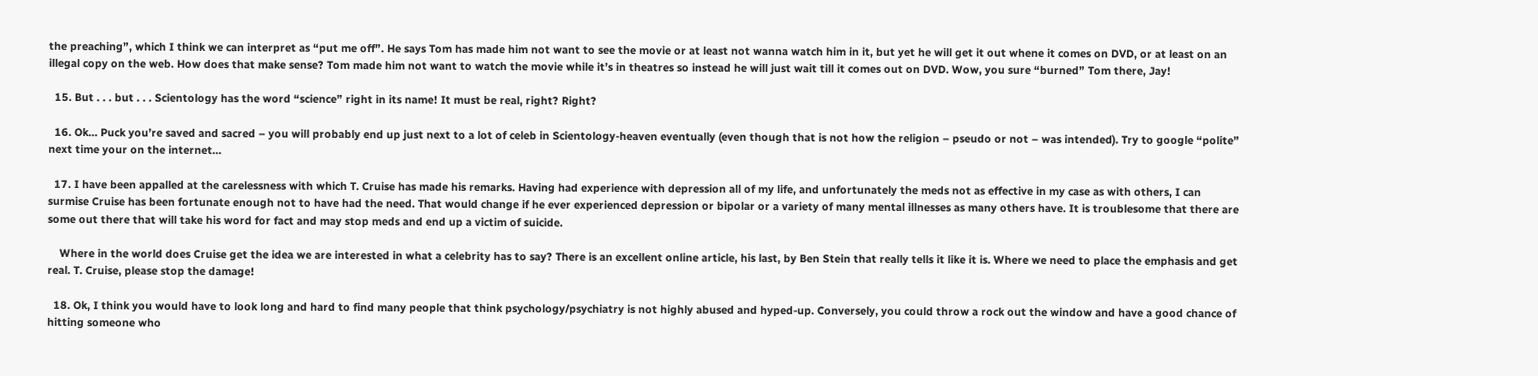the preaching”, which I think we can interpret as “put me off”. He says Tom has made him not want to see the movie or at least not wanna watch him in it, but yet he will get it out whene it comes on DVD, or at least on an illegal copy on the web. How does that make sense? Tom made him not want to watch the movie while it’s in theatres so instead he will just wait till it comes out on DVD. Wow, you sure “burned” Tom there, Jay!

  15. But . . . but . . . Scientology has the word “science” right in its name! It must be real, right? Right?

  16. Ok… Puck you’re saved and sacred – you will probably end up just next to a lot of celeb in Scientology-heaven eventually (even though that is not how the religion – pseudo or not – was intended). Try to google “polite” next time your on the internet…

  17. I have been appalled at the carelessness with which T. Cruise has made his remarks. Having had experience with depression all of my life, and unfortunately the meds not as effective in my case as with others, I can surmise Cruise has been fortunate enough not to have had the need. That would change if he ever experienced depression or bipolar or a variety of many mental illnesses as many others have. It is troublesome that there are some out there that will take his word for fact and may stop meds and end up a victim of suicide.

    Where in the world does Cruise get the idea we are interested in what a celebrity has to say? There is an excellent online article, his last, by Ben Stein that really tells it like it is. Where we need to place the emphasis and get real. T. Cruise, please stop the damage!

  18. Ok, I think you would have to look long and hard to find many people that think psychology/psychiatry is not highly abused and hyped-up. Conversely, you could throw a rock out the window and have a good chance of hitting someone who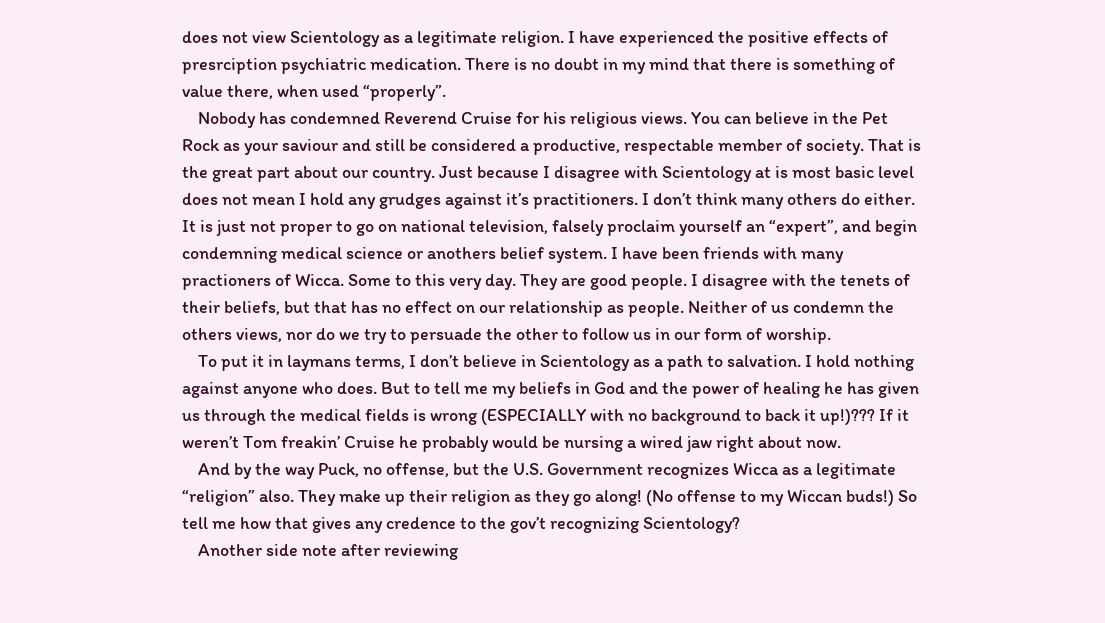does not view Scientology as a legitimate religion. I have experienced the positive effects of presrciption psychiatric medication. There is no doubt in my mind that there is something of value there, when used “properly”.
    Nobody has condemned Reverend Cruise for his religious views. You can believe in the Pet Rock as your saviour and still be considered a productive, respectable member of society. That is the great part about our country. Just because I disagree with Scientology at is most basic level does not mean I hold any grudges against it’s practitioners. I don’t think many others do either. It is just not proper to go on national television, falsely proclaim yourself an “expert”, and begin condemning medical science or anothers belief system. I have been friends with many practioners of Wicca. Some to this very day. They are good people. I disagree with the tenets of their beliefs, but that has no effect on our relationship as people. Neither of us condemn the others views, nor do we try to persuade the other to follow us in our form of worship.
    To put it in laymans terms, I don’t believe in Scientology as a path to salvation. I hold nothing against anyone who does. But to tell me my beliefs in God and the power of healing he has given us through the medical fields is wrong (ESPECIALLY with no background to back it up!)??? If it weren’t Tom freakin’ Cruise he probably would be nursing a wired jaw right about now.
    And by the way Puck, no offense, but the U.S. Government recognizes Wicca as a legitimate “religion” also. They make up their religion as they go along! (No offense to my Wiccan buds!) So tell me how that gives any credence to the gov’t recognizing Scientology?
    Another side note after reviewing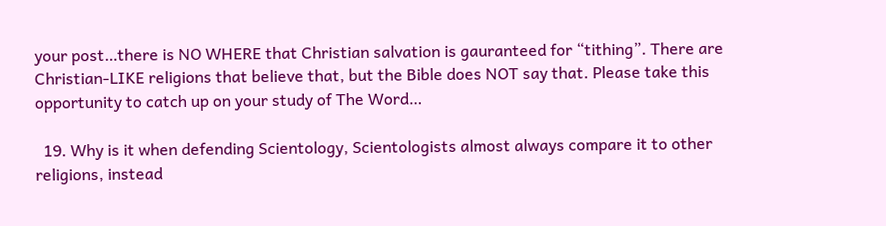your post…there is NO WHERE that Christian salvation is gauranteed for “tithing”. There are Christian-LIKE religions that believe that, but the Bible does NOT say that. Please take this opportunity to catch up on your study of The Word…

  19. Why is it when defending Scientology, Scientologists almost always compare it to other religions, instead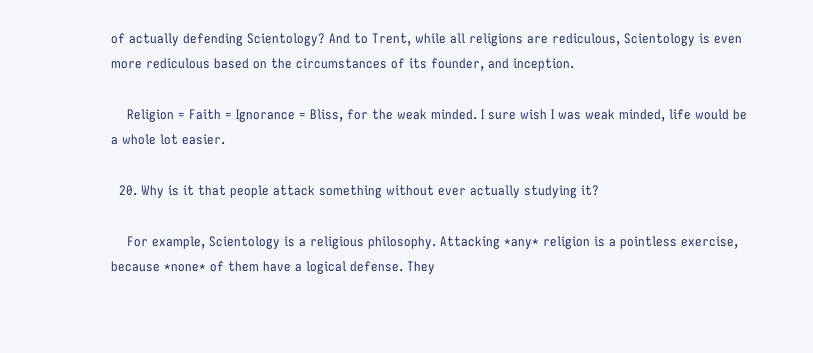of actually defending Scientology? And to Trent, while all religions are rediculous, Scientology is even more rediculous based on the circumstances of its founder, and inception.

    Religion = Faith = Ignorance = Bliss, for the weak minded. I sure wish I was weak minded, life would be a whole lot easier.

  20. Why is it that people attack something without ever actually studying it?

    For example, Scientology is a religious philosophy. Attacking *any* religion is a pointless exercise, because *none* of them have a logical defense. They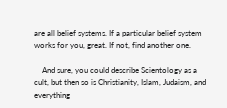are all belief systems. If a particular belief system works for you, great. If not, find another one.

    And sure, you could describe Scientology as a cult, but then so is Christianity, Islam, Judaism, and everything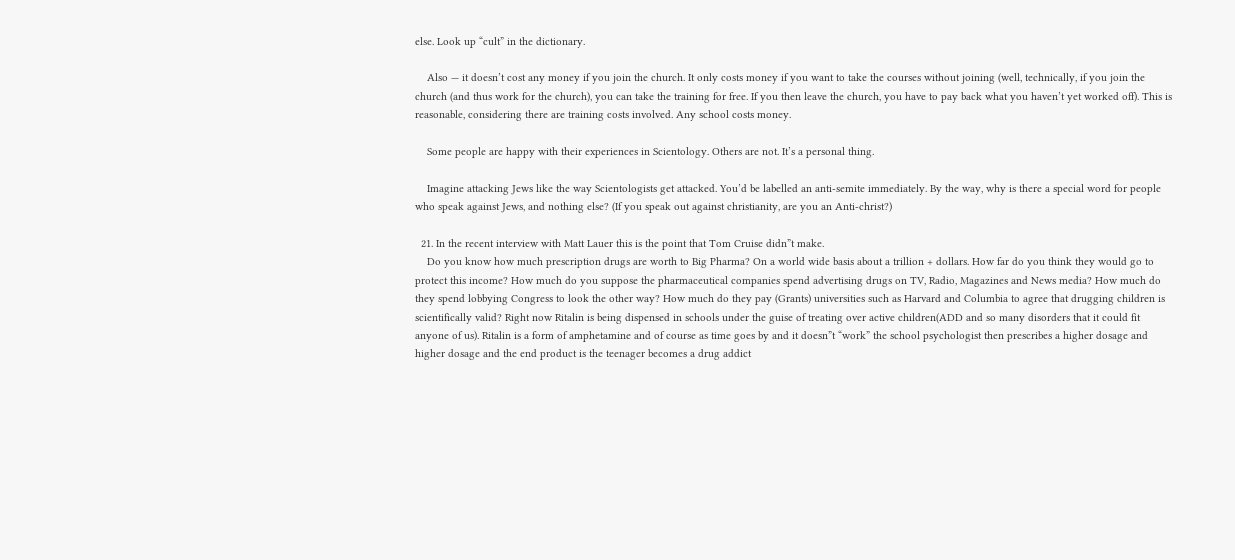else. Look up “cult” in the dictionary.

    Also — it doesn’t cost any money if you join the church. It only costs money if you want to take the courses without joining (well, technically, if you join the church (and thus work for the church), you can take the training for free. If you then leave the church, you have to pay back what you haven’t yet worked off). This is reasonable, considering there are training costs involved. Any school costs money.

    Some people are happy with their experiences in Scientology. Others are not. It’s a personal thing.

    Imagine attacking Jews like the way Scientologists get attacked. You’d be labelled an anti-semite immediately. By the way, why is there a special word for people who speak against Jews, and nothing else? (If you speak out against christianity, are you an Anti-christ?)

  21. In the recent interview with Matt Lauer this is the point that Tom Cruise didn”t make.
    Do you know how much prescription drugs are worth to Big Pharma? On a world wide basis about a trillion + dollars. How far do you think they would go to protect this income? How much do you suppose the pharmaceutical companies spend advertising drugs on TV, Radio, Magazines and News media? How much do they spend lobbying Congress to look the other way? How much do they pay (Grants) universities such as Harvard and Columbia to agree that drugging children is scientifically valid? Right now Ritalin is being dispensed in schools under the guise of treating over active children(ADD and so many disorders that it could fit anyone of us). Ritalin is a form of amphetamine and of course as time goes by and it doesn”t “work” the school psychologist then prescribes a higher dosage and higher dosage and the end product is the teenager becomes a drug addict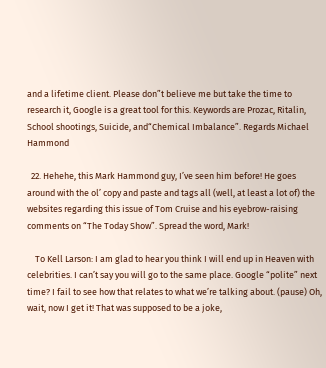and a lifetime client. Please don”t believe me but take the time to research it, Google is a great tool for this. Keywords are Prozac, Ritalin, School shootings, Suicide, and“Chemical Imbalance”. Regards Michael Hammond

  22. Hehehe, this Mark Hammond guy, I’ve seen him before! He goes around with the ol’ copy and paste and tags all (well, at least a lot of) the websites regarding this issue of Tom Cruise and his eyebrow-raising comments on “The Today Show”. Spread the word, Mark!

    To Kell Larson: I am glad to hear you think I will end up in Heaven with celebrities. I can’t say you will go to the same place. Google “polite” next time? I fail to see how that relates to what we’re talking about. (pause) Oh, wait, now I get it! That was supposed to be a joke,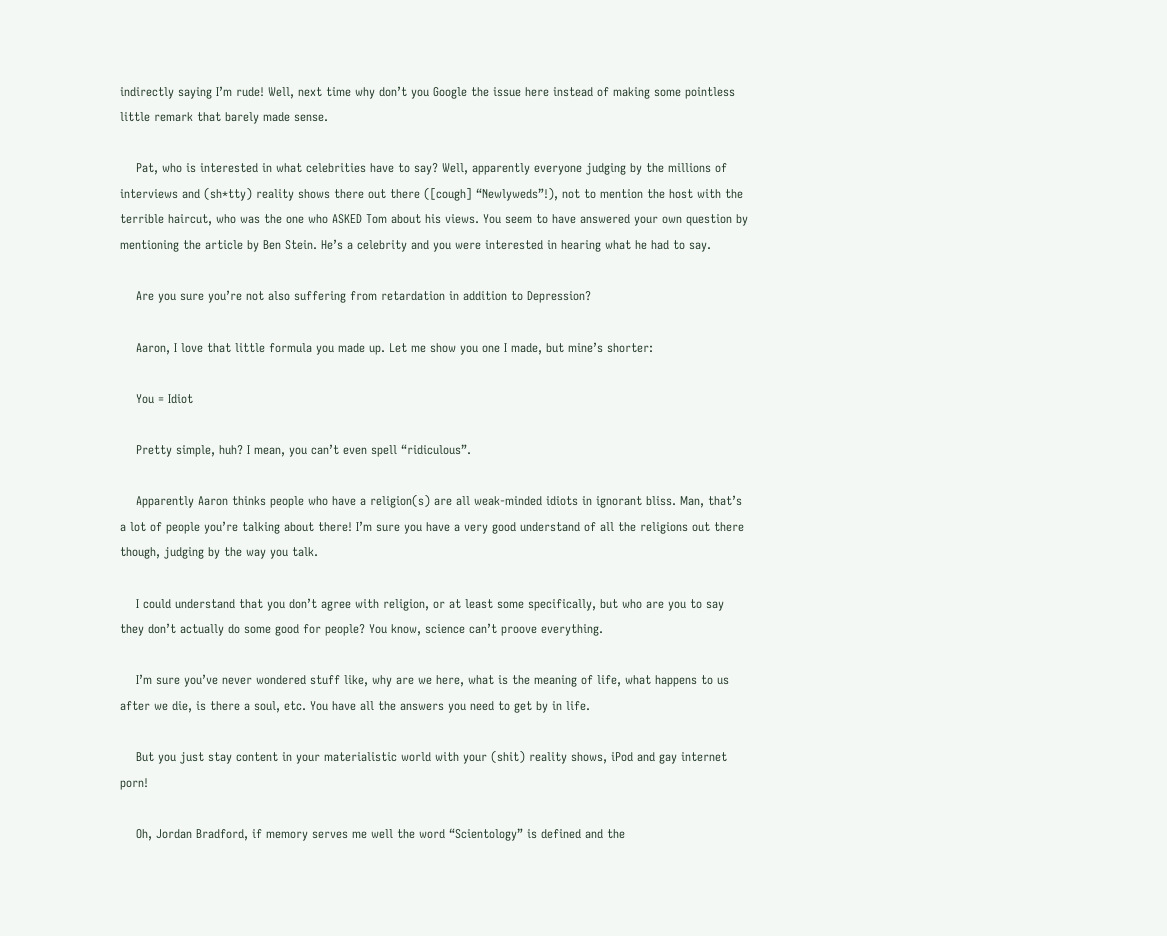indirectly saying I’m rude! Well, next time why don’t you Google the issue here instead of making some pointless little remark that barely made sense.

    Pat, who is interested in what celebrities have to say? Well, apparently everyone judging by the millions of interviews and (sh*tty) reality shows there out there ([cough] “Newlyweds”!), not to mention the host with the terrible haircut, who was the one who ASKED Tom about his views. You seem to have answered your own question by mentioning the article by Ben Stein. He’s a celebrity and you were interested in hearing what he had to say.

    Are you sure you’re not also suffering from retardation in addition to Depression?

    Aaron, I love that little formula you made up. Let me show you one I made, but mine’s shorter:

    You = Idiot

    Pretty simple, huh? I mean, you can’t even spell “ridiculous”.

    Apparently Aaron thinks people who have a religion(s) are all weak-minded idiots in ignorant bliss. Man, that’s a lot of people you’re talking about there! I’m sure you have a very good understand of all the religions out there though, judging by the way you talk.

    I could understand that you don’t agree with religion, or at least some specifically, but who are you to say they don’t actually do some good for people? You know, science can’t proove everything.

    I’m sure you’ve never wondered stuff like, why are we here, what is the meaning of life, what happens to us after we die, is there a soul, etc. You have all the answers you need to get by in life.

    But you just stay content in your materialistic world with your (shit) reality shows, iPod and gay internet porn!

    Oh, Jordan Bradford, if memory serves me well the word “Scientology” is defined and the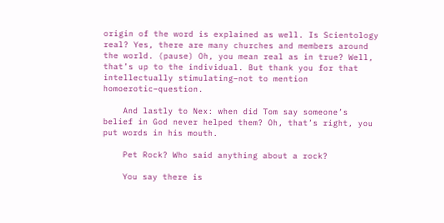origin of the word is explained as well. Is Scientology real? Yes, there are many churches and members around the world. (pause) Oh, you mean real as in true? Well, that’s up to the individual. But thank you for that intellectually stimulating–not to mention homoerotic–question.

    And lastly to Nex: when did Tom say someone’s belief in God never helped them? Oh, that’s right, you put words in his mouth.

    Pet Rock? Who said anything about a rock?

    You say there is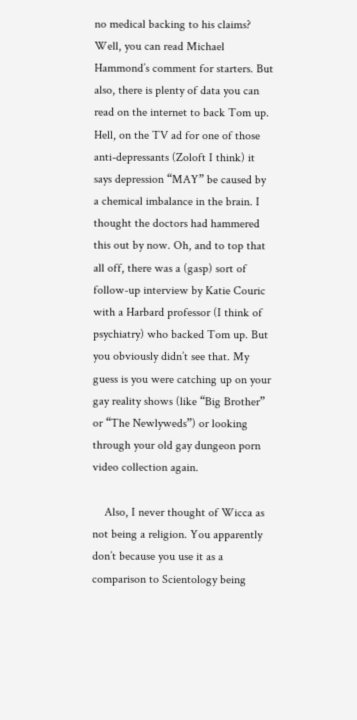no medical backing to his claims? Well, you can read Michael Hammond’s comment for starters. But also, there is plenty of data you can read on the internet to back Tom up. Hell, on the TV ad for one of those anti-depressants (Zoloft I think) it says depression “MAY” be caused by a chemical imbalance in the brain. I thought the doctors had hammered this out by now. Oh, and to top that all off, there was a (gasp) sort of follow-up interview by Katie Couric with a Harbard professor (I think of psychiatry) who backed Tom up. But you obviously didn’t see that. My guess is you were catching up on your gay reality shows (like “Big Brother” or “The Newlyweds”) or looking through your old gay dungeon porn video collection again.

    Also, I never thought of Wicca as not being a religion. You apparently don’t because you use it as a comparison to Scientology being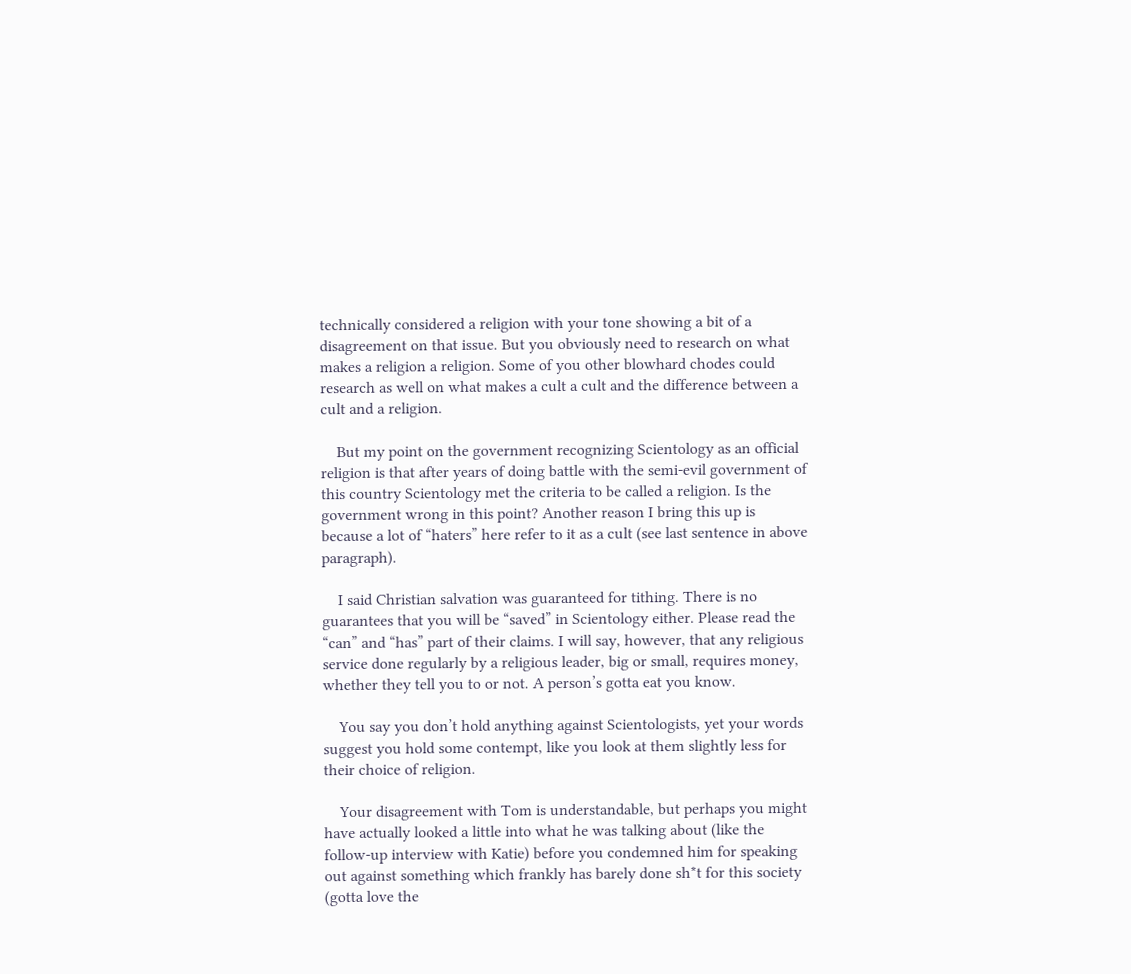technically considered a religion with your tone showing a bit of a disagreement on that issue. But you obviously need to research on what makes a religion a religion. Some of you other blowhard chodes could research as well on what makes a cult a cult and the difference between a cult and a religion.

    But my point on the government recognizing Scientology as an official religion is that after years of doing battle with the semi-evil government of this country Scientology met the criteria to be called a religion. Is the government wrong in this point? Another reason I bring this up is because a lot of “haters” here refer to it as a cult (see last sentence in above paragraph).

    I said Christian salvation was guaranteed for tithing. There is no guarantees that you will be “saved” in Scientology either. Please read the “can” and “has” part of their claims. I will say, however, that any religious service done regularly by a religious leader, big or small, requires money, whether they tell you to or not. A person’s gotta eat you know.

    You say you don’t hold anything against Scientologists, yet your words suggest you hold some contempt, like you look at them slightly less for their choice of religion.

    Your disagreement with Tom is understandable, but perhaps you might have actually looked a little into what he was talking about (like the follow-up interview with Katie) before you condemned him for speaking out against something which frankly has barely done sh*t for this society (gotta love the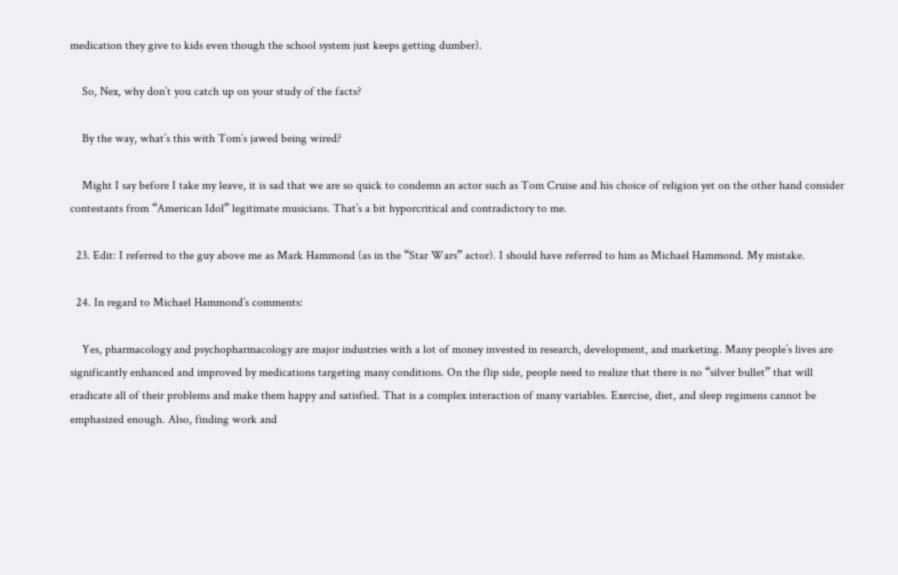medication they give to kids even though the school system just keeps getting dumber).

    So, Nex, why don’t you catch up on your study of the facts?

    By the way, what’s this with Tom’s jawed being wired?

    Might I say before I take my leave, it is sad that we are so quick to condemn an actor such as Tom Cruise and his choice of religion yet on the other hand consider contestants from “American Idol” legitimate musicians. That’s a bit hyporcritical and contradictory to me.

  23. Edit: I referred to the guy above me as Mark Hammond (as in the “Star Wars” actor). I should have referred to him as Michael Hammond. My mistake.

  24. In regard to Michael Hammond’s comments:

    Yes, pharmacology and psychopharmacology are major industries with a lot of money invested in research, development, and marketing. Many people’s lives are significantly enhanced and improved by medications targeting many conditions. On the flip side, people need to realize that there is no “silver bullet” that will eradicate all of their problems and make them happy and satisfied. That is a complex interaction of many variables. Exercise, diet, and sleep regimens cannot be emphasized enough. Also, finding work and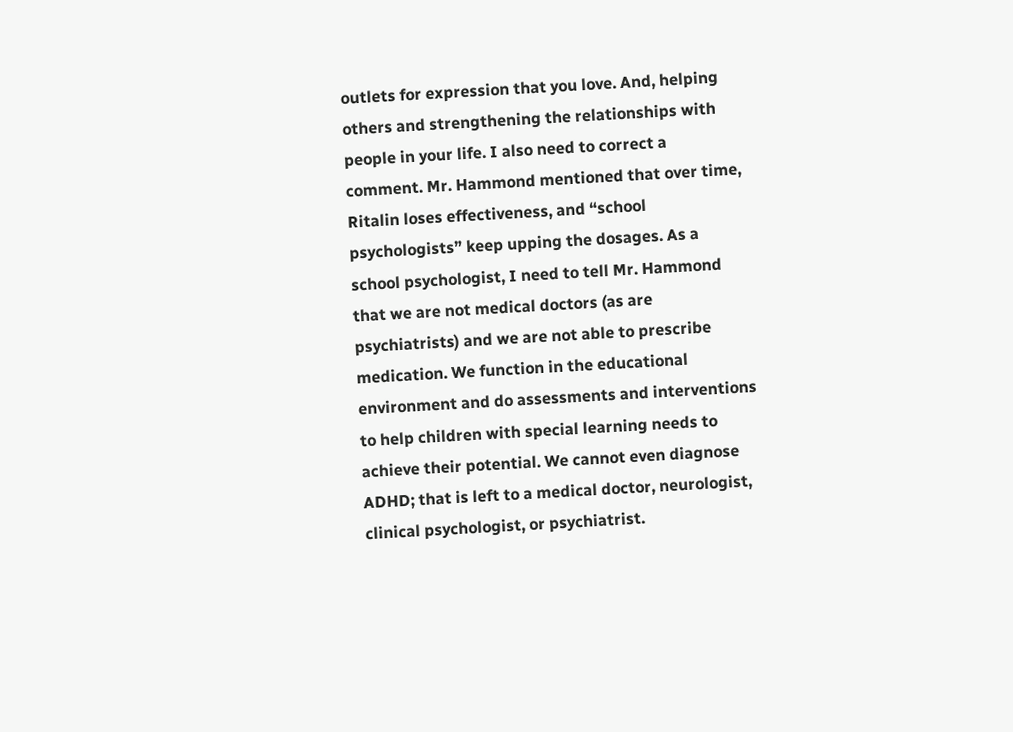outlets for expression that you love. And, helping others and strengthening the relationships with people in your life. I also need to correct a comment. Mr. Hammond mentioned that over time, Ritalin loses effectiveness, and “school psychologists” keep upping the dosages. As a school psychologist, I need to tell Mr. Hammond that we are not medical doctors (as are psychiatrists) and we are not able to prescribe medication. We function in the educational environment and do assessments and interventions to help children with special learning needs to achieve their potential. We cannot even diagnose ADHD; that is left to a medical doctor, neurologist, clinical psychologist, or psychiatrist.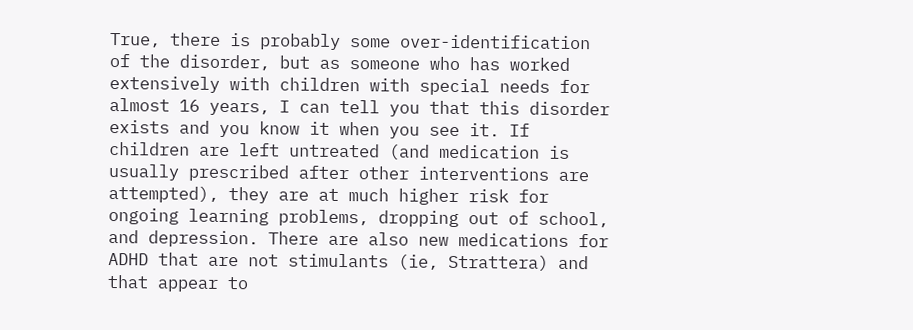True, there is probably some over-identification of the disorder, but as someone who has worked extensively with children with special needs for almost 16 years, I can tell you that this disorder exists and you know it when you see it. If children are left untreated (and medication is usually prescribed after other interventions are attempted), they are at much higher risk for ongoing learning problems, dropping out of school, and depression. There are also new medications for ADHD that are not stimulants (ie, Strattera) and that appear to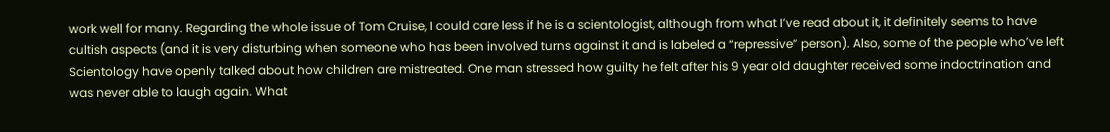work well for many. Regarding the whole issue of Tom Cruise, I could care less if he is a scientologist, although from what I’ve read about it, it definitely seems to have cultish aspects (and it is very disturbing when someone who has been involved turns against it and is labeled a “repressive” person). Also, some of the people who’ve left Scientology have openly talked about how children are mistreated. One man stressed how guilty he felt after his 9 year old daughter received some indoctrination and was never able to laugh again. What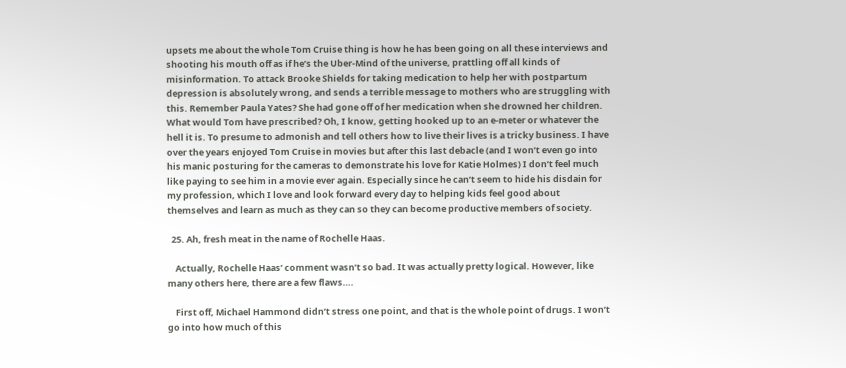upsets me about the whole Tom Cruise thing is how he has been going on all these interviews and shooting his mouth off as if he’s the Uber-Mind of the universe, prattling off all kinds of misinformation. To attack Brooke Shields for taking medication to help her with postpartum depression is absolutely wrong, and sends a terrible message to mothers who are struggling with this. Remember Paula Yates? She had gone off of her medication when she drowned her children. What would Tom have prescribed? Oh, I know, getting hooked up to an e-meter or whatever the hell it is. To presume to admonish and tell others how to live their lives is a tricky business. I have over the years enjoyed Tom Cruise in movies but after this last debacle (and I won’t even go into his manic posturing for the cameras to demonstrate his love for Katie Holmes) I don’t feel much like paying to see him in a movie ever again. Especially since he can’t seem to hide his disdain for my profession, which I love and look forward every day to helping kids feel good about themselves and learn as much as they can so they can become productive members of society.

  25. Ah, fresh meat in the name of Rochelle Haas.

    Actually, Rochelle Haas’ comment wasn’t so bad. It was actually pretty logical. However, like many others here, there are a few flaws….

    First off, Michael Hammond didn’t stress one point, and that is the whole point of drugs. I won’t go into how much of this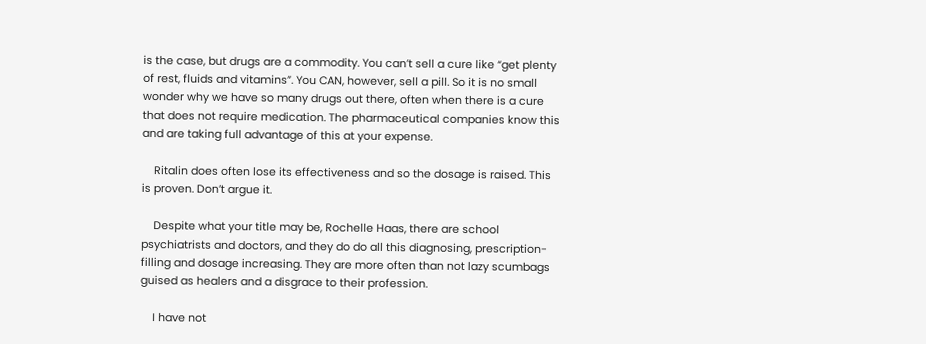is the case, but drugs are a commodity. You can’t sell a cure like “get plenty of rest, fluids and vitamins”. You CAN, however, sell a pill. So it is no small wonder why we have so many drugs out there, often when there is a cure that does not require medication. The pharmaceutical companies know this and are taking full advantage of this at your expense.

    Ritalin does often lose its effectiveness and so the dosage is raised. This is proven. Don’t argue it.

    Despite what your title may be, Rochelle Haas, there are school psychiatrists and doctors, and they do do all this diagnosing, prescription-filling and dosage increasing. They are more often than not lazy scumbags guised as healers and a disgrace to their profession.

    I have not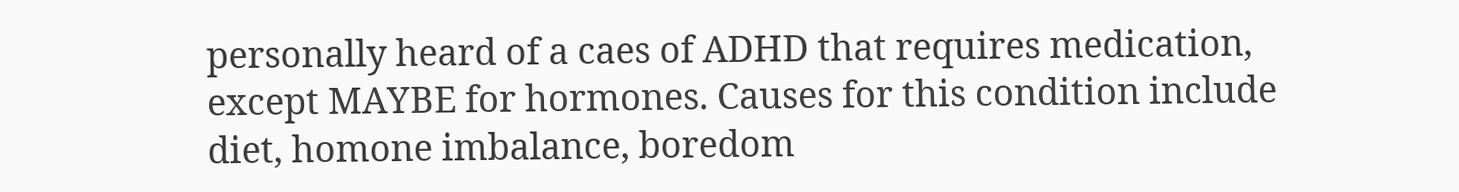personally heard of a caes of ADHD that requires medication, except MAYBE for hormones. Causes for this condition include diet, homone imbalance, boredom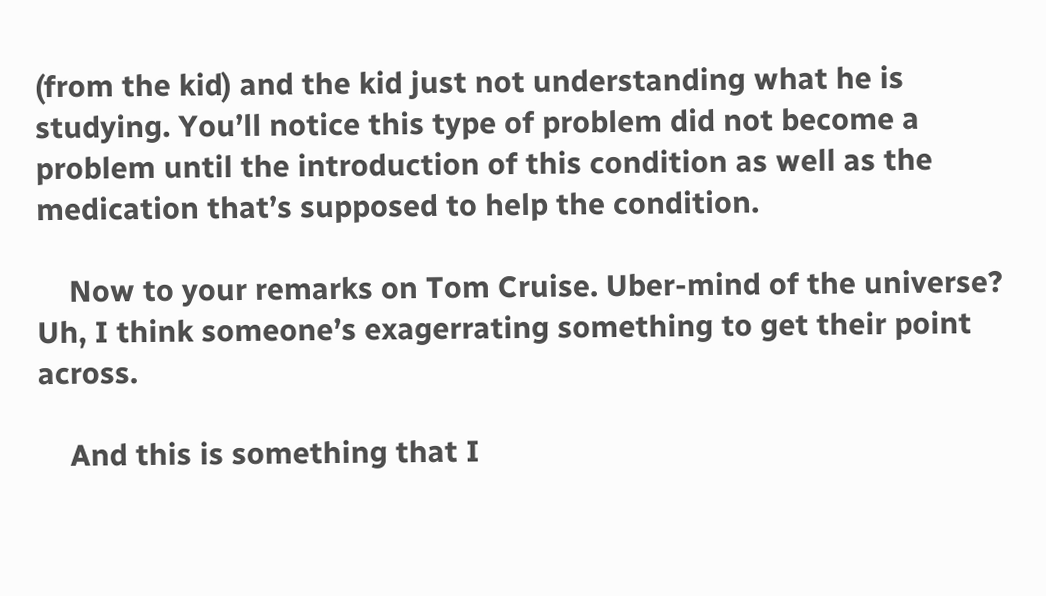(from the kid) and the kid just not understanding what he is studying. You’ll notice this type of problem did not become a problem until the introduction of this condition as well as the medication that’s supposed to help the condition.

    Now to your remarks on Tom Cruise. Uber-mind of the universe? Uh, I think someone’s exagerrating something to get their point across.

    And this is something that I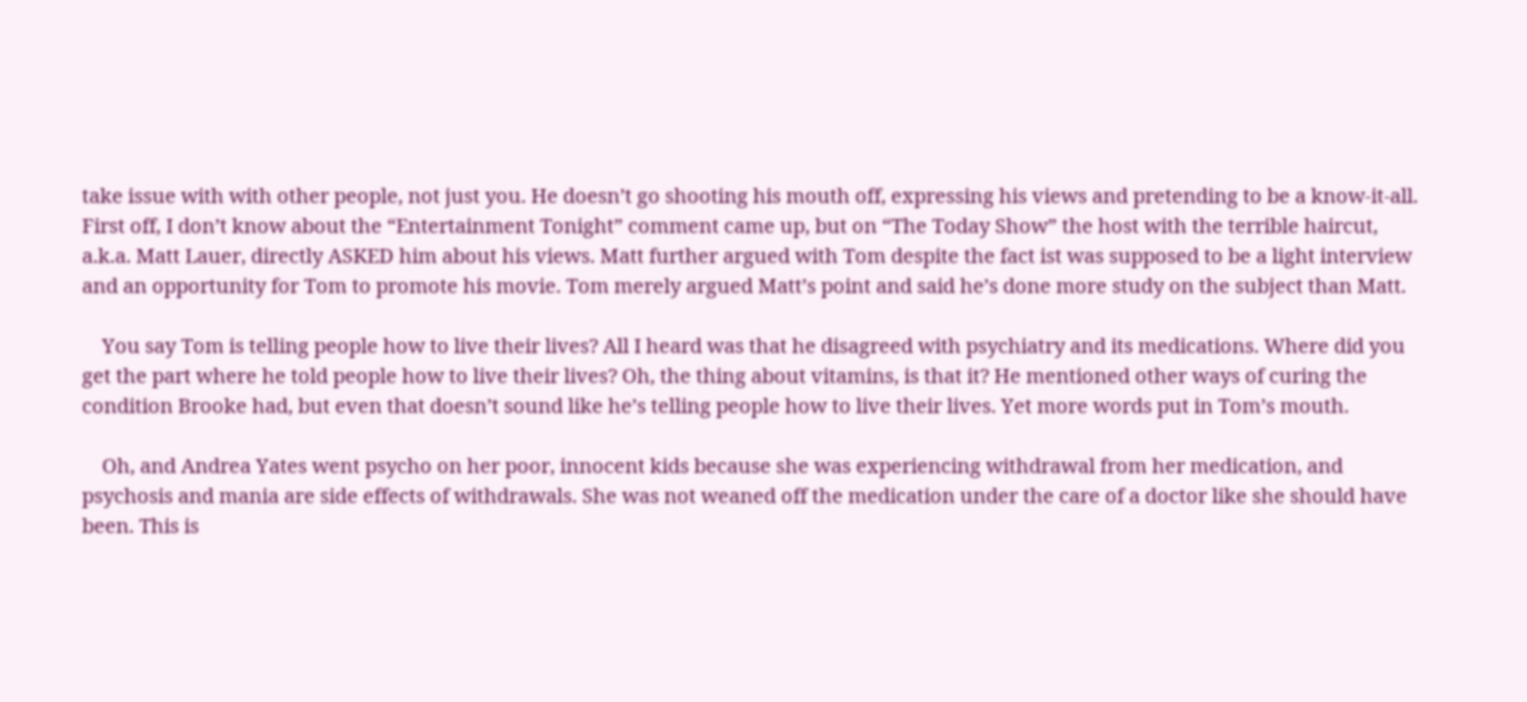take issue with with other people, not just you. He doesn’t go shooting his mouth off, expressing his views and pretending to be a know-it-all. First off, I don’t know about the “Entertainment Tonight” comment came up, but on “The Today Show” the host with the terrible haircut, a.k.a. Matt Lauer, directly ASKED him about his views. Matt further argued with Tom despite the fact ist was supposed to be a light interview and an opportunity for Tom to promote his movie. Tom merely argued Matt’s point and said he’s done more study on the subject than Matt.

    You say Tom is telling people how to live their lives? All I heard was that he disagreed with psychiatry and its medications. Where did you get the part where he told people how to live their lives? Oh, the thing about vitamins, is that it? He mentioned other ways of curing the condition Brooke had, but even that doesn’t sound like he’s telling people how to live their lives. Yet more words put in Tom’s mouth.

    Oh, and Andrea Yates went psycho on her poor, innocent kids because she was experiencing withdrawal from her medication, and psychosis and mania are side effects of withdrawals. She was not weaned off the medication under the care of a doctor like she should have been. This is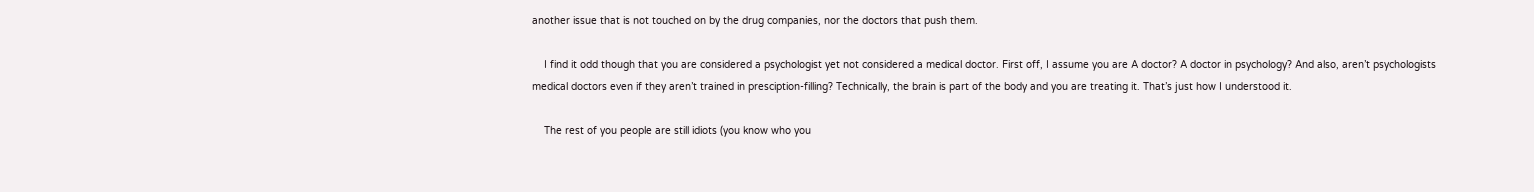another issue that is not touched on by the drug companies, nor the doctors that push them.

    I find it odd though that you are considered a psychologist yet not considered a medical doctor. First off, I assume you are A doctor? A doctor in psychology? And also, aren’t psychologists medical doctors even if they aren’t trained in presciption-filling? Technically, the brain is part of the body and you are treating it. That’s just how I understood it.

    The rest of you people are still idiots (you know who you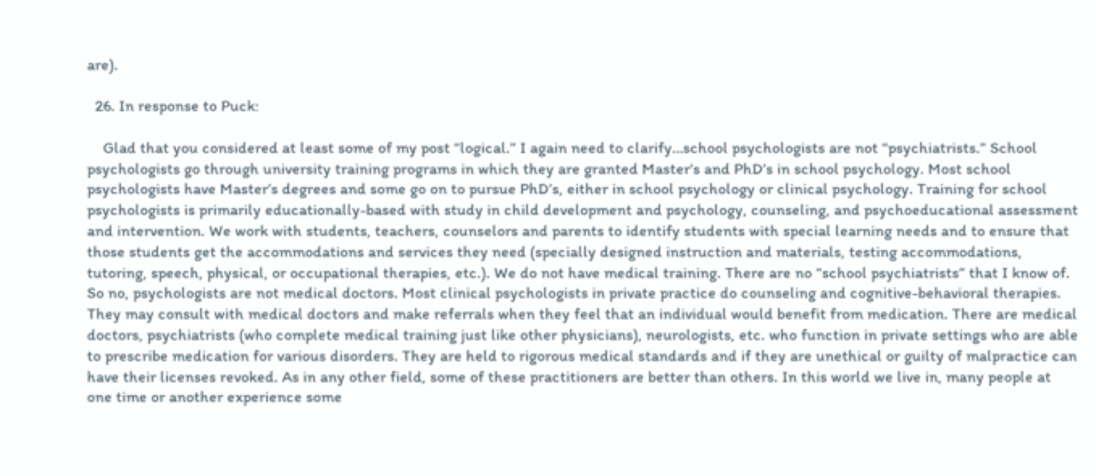are).

  26. In response to Puck:

    Glad that you considered at least some of my post “logical.” I again need to clarify…school psychologists are not “psychiatrists.” School psychologists go through university training programs in which they are granted Master’s and PhD’s in school psychology. Most school psychologists have Master’s degrees and some go on to pursue PhD’s, either in school psychology or clinical psychology. Training for school psychologists is primarily educationally-based with study in child development and psychology, counseling, and psychoeducational assessment and intervention. We work with students, teachers, counselors and parents to identify students with special learning needs and to ensure that those students get the accommodations and services they need (specially designed instruction and materials, testing accommodations, tutoring, speech, physical, or occupational therapies, etc.). We do not have medical training. There are no “school psychiatrists” that I know of. So no, psychologists are not medical doctors. Most clinical psychologists in private practice do counseling and cognitive-behavioral therapies. They may consult with medical doctors and make referrals when they feel that an individual would benefit from medication. There are medical doctors, psychiatrists (who complete medical training just like other physicians), neurologists, etc. who function in private settings who are able to prescribe medication for various disorders. They are held to rigorous medical standards and if they are unethical or guilty of malpractice can have their licenses revoked. As in any other field, some of these practitioners are better than others. In this world we live in, many people at one time or another experience some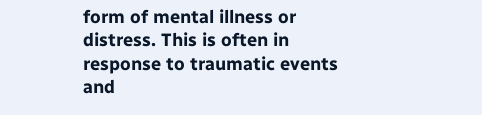form of mental illness or distress. This is often in response to traumatic events and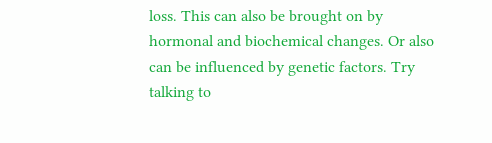loss. This can also be brought on by hormonal and biochemical changes. Or also can be influenced by genetic factors. Try talking to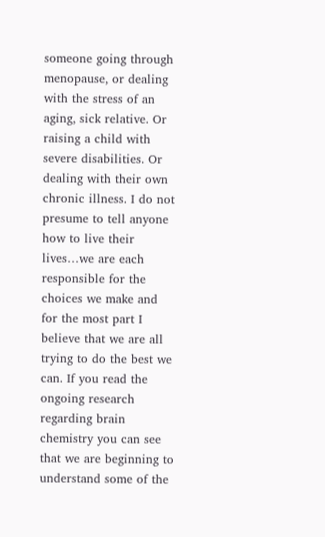someone going through menopause, or dealing with the stress of an aging, sick relative. Or raising a child with severe disabilities. Or dealing with their own chronic illness. I do not presume to tell anyone how to live their lives…we are each responsible for the choices we make and for the most part I believe that we are all trying to do the best we can. If you read the ongoing research regarding brain chemistry you can see that we are beginning to understand some of the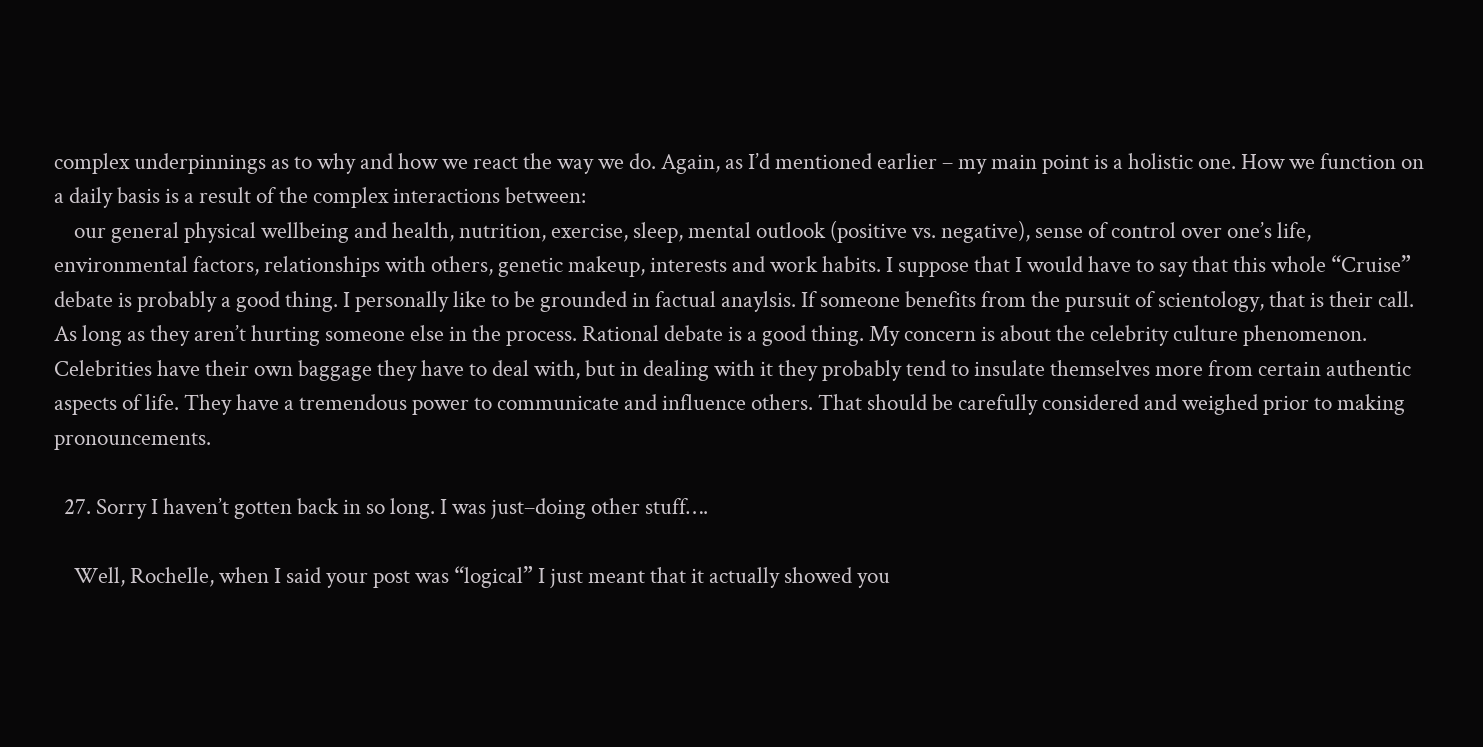complex underpinnings as to why and how we react the way we do. Again, as I’d mentioned earlier – my main point is a holistic one. How we function on a daily basis is a result of the complex interactions between:
    our general physical wellbeing and health, nutrition, exercise, sleep, mental outlook (positive vs. negative), sense of control over one’s life, environmental factors, relationships with others, genetic makeup, interests and work habits. I suppose that I would have to say that this whole “Cruise” debate is probably a good thing. I personally like to be grounded in factual anaylsis. If someone benefits from the pursuit of scientology, that is their call. As long as they aren’t hurting someone else in the process. Rational debate is a good thing. My concern is about the celebrity culture phenomenon. Celebrities have their own baggage they have to deal with, but in dealing with it they probably tend to insulate themselves more from certain authentic aspects of life. They have a tremendous power to communicate and influence others. That should be carefully considered and weighed prior to making pronouncements.

  27. Sorry I haven’t gotten back in so long. I was just–doing other stuff….

    Well, Rochelle, when I said your post was “logical” I just meant that it actually showed you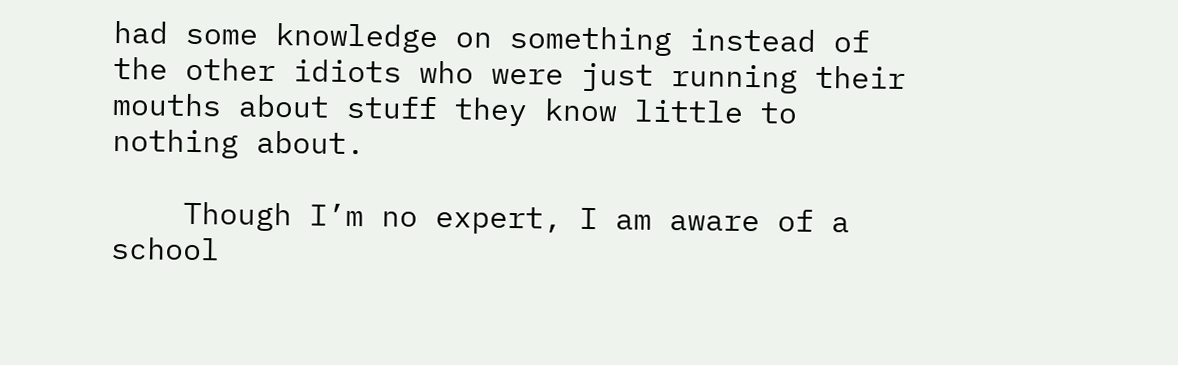had some knowledge on something instead of the other idiots who were just running their mouths about stuff they know little to nothing about.

    Though I’m no expert, I am aware of a school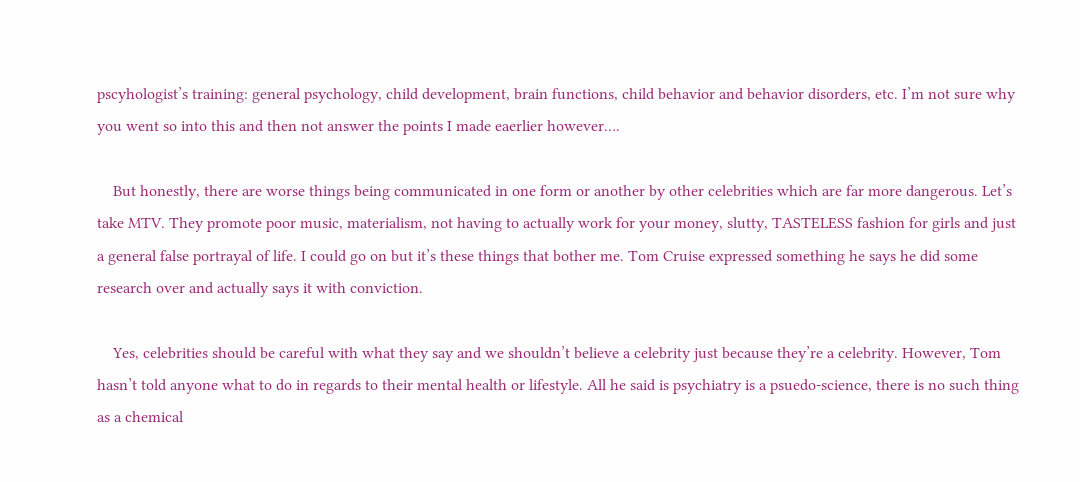pscyhologist’s training: general psychology, child development, brain functions, child behavior and behavior disorders, etc. I’m not sure why you went so into this and then not answer the points I made eaerlier however….

    But honestly, there are worse things being communicated in one form or another by other celebrities which are far more dangerous. Let’s take MTV. They promote poor music, materialism, not having to actually work for your money, slutty, TASTELESS fashion for girls and just a general false portrayal of life. I could go on but it’s these things that bother me. Tom Cruise expressed something he says he did some research over and actually says it with conviction.

    Yes, celebrities should be careful with what they say and we shouldn’t believe a celebrity just because they’re a celebrity. However, Tom hasn’t told anyone what to do in regards to their mental health or lifestyle. All he said is psychiatry is a psuedo-science, there is no such thing as a chemical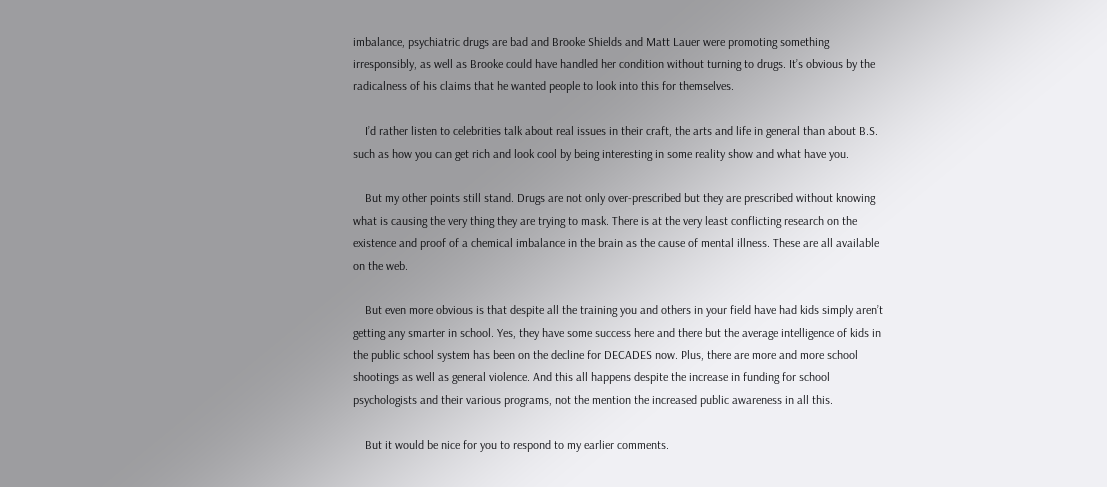imbalance, psychiatric drugs are bad and Brooke Shields and Matt Lauer were promoting something irresponsibly, as well as Brooke could have handled her condition without turning to drugs. It’s obvious by the radicalness of his claims that he wanted people to look into this for themselves.

    I’d rather listen to celebrities talk about real issues in their craft, the arts and life in general than about B.S. such as how you can get rich and look cool by being interesting in some reality show and what have you.

    But my other points still stand. Drugs are not only over-prescribed but they are prescribed without knowing what is causing the very thing they are trying to mask. There is at the very least conflicting research on the existence and proof of a chemical imbalance in the brain as the cause of mental illness. These are all available on the web.

    But even more obvious is that despite all the training you and others in your field have had kids simply aren’t getting any smarter in school. Yes, they have some success here and there but the average intelligence of kids in the public school system has been on the decline for DECADES now. Plus, there are more and more school shootings as well as general violence. And this all happens despite the increase in funding for school psychologists and their various programs, not the mention the increased public awareness in all this.

    But it would be nice for you to respond to my earlier comments.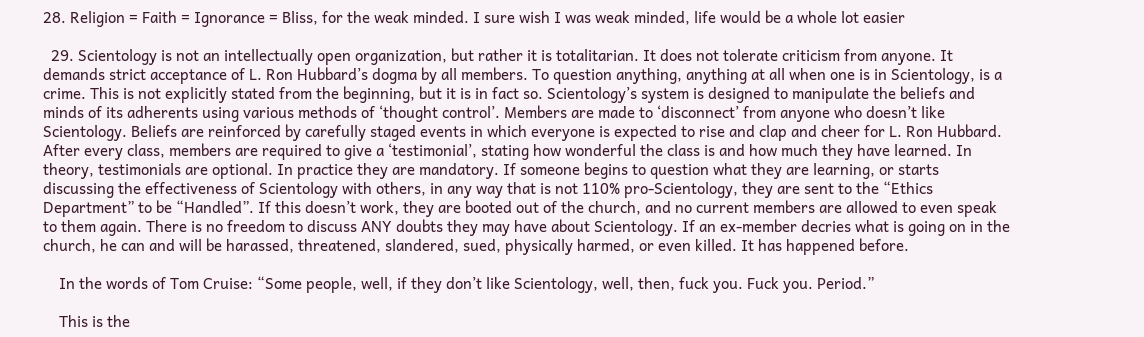28. Religion = Faith = Ignorance = Bliss, for the weak minded. I sure wish I was weak minded, life would be a whole lot easier

  29. Scientology is not an intellectually open organization, but rather it is totalitarian. It does not tolerate criticism from anyone. It demands strict acceptance of L. Ron Hubbard’s dogma by all members. To question anything, anything at all when one is in Scientology, is a crime. This is not explicitly stated from the beginning, but it is in fact so. Scientology’s system is designed to manipulate the beliefs and minds of its adherents using various methods of ‘thought control’. Members are made to ‘disconnect’ from anyone who doesn’t like Scientology. Beliefs are reinforced by carefully staged events in which everyone is expected to rise and clap and cheer for L. Ron Hubbard. After every class, members are required to give a ‘testimonial’, stating how wonderful the class is and how much they have learned. In theory, testimonials are optional. In practice they are mandatory. If someone begins to question what they are learning, or starts discussing the effectiveness of Scientology with others, in any way that is not 110% pro-Scientology, they are sent to the “Ethics Department” to be “Handled”. If this doesn’t work, they are booted out of the church, and no current members are allowed to even speak to them again. There is no freedom to discuss ANY doubts they may have about Scientology. If an ex-member decries what is going on in the church, he can and will be harassed, threatened, slandered, sued, physically harmed, or even killed. It has happened before.

    In the words of Tom Cruise: “Some people, well, if they don’t like Scientology, well, then, fuck you. Fuck you. Period.”

    This is the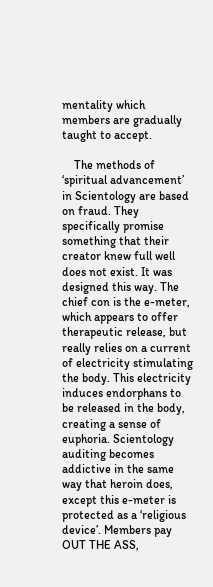mentality which members are gradually taught to accept.

    The methods of ‘spiritual advancement’ in Scientology are based on fraud. They specifically promise something that their creator knew full well does not exist. It was designed this way. The chief con is the e-meter, which appears to offer therapeutic release, but really relies on a current of electricity stimulating the body. This electricity induces endorphans to be released in the body, creating a sense of euphoria. Scientology auditing becomes addictive in the same way that heroin does, except this e-meter is protected as a ‘religious device’. Members pay OUT THE ASS,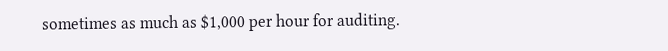sometimes as much as $1,000 per hour for auditing.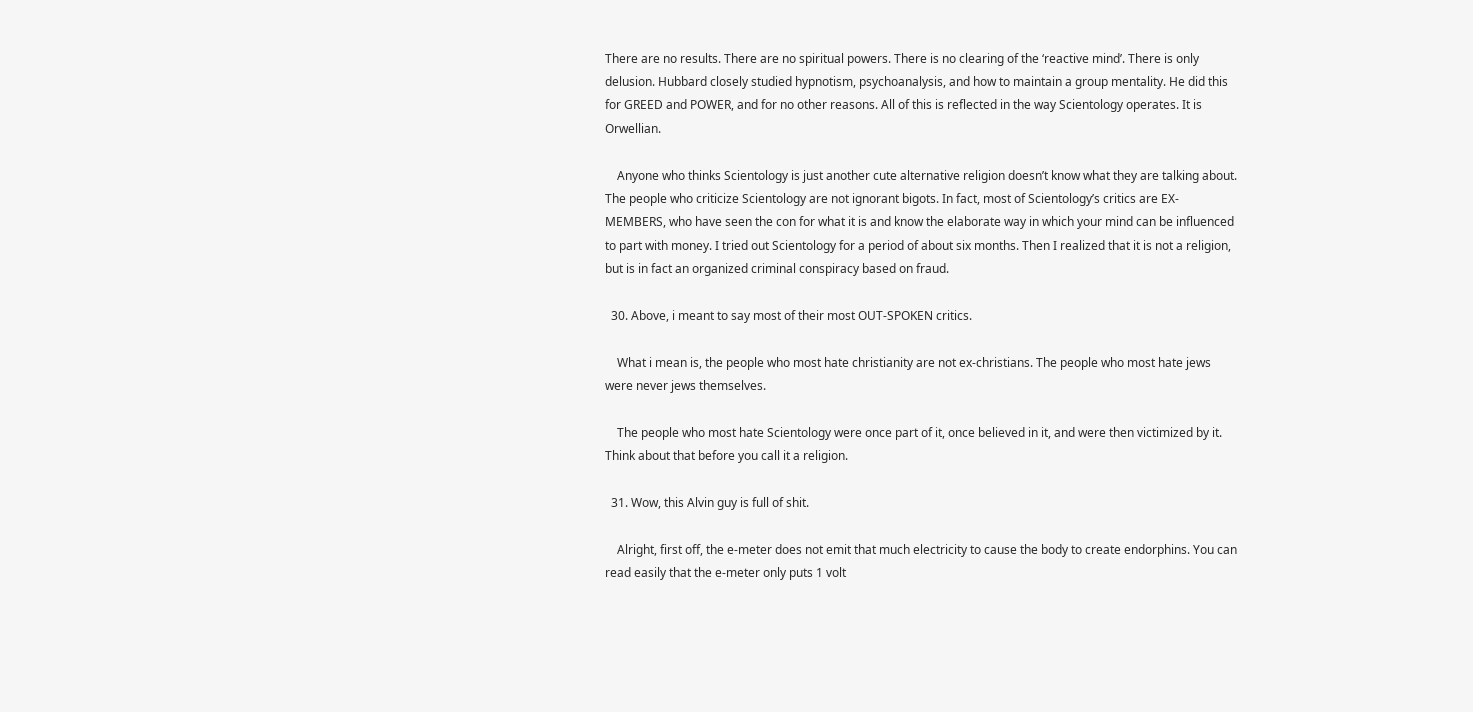There are no results. There are no spiritual powers. There is no clearing of the ‘reactive mind’. There is only delusion. Hubbard closely studied hypnotism, psychoanalysis, and how to maintain a group mentality. He did this for GREED and POWER, and for no other reasons. All of this is reflected in the way Scientology operates. It is Orwellian.

    Anyone who thinks Scientology is just another cute alternative religion doesn’t know what they are talking about. The people who criticize Scientology are not ignorant bigots. In fact, most of Scientology’s critics are EX-MEMBERS, who have seen the con for what it is and know the elaborate way in which your mind can be influenced to part with money. I tried out Scientology for a period of about six months. Then I realized that it is not a religion, but is in fact an organized criminal conspiracy based on fraud.

  30. Above, i meant to say most of their most OUT-SPOKEN critics.

    What i mean is, the people who most hate christianity are not ex-christians. The people who most hate jews were never jews themselves.

    The people who most hate Scientology were once part of it, once believed in it, and were then victimized by it. Think about that before you call it a religion.

  31. Wow, this Alvin guy is full of shit.

    Alright, first off, the e-meter does not emit that much electricity to cause the body to create endorphins. You can read easily that the e-meter only puts 1 volt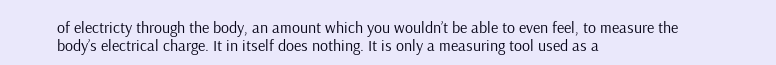of electricty through the body, an amount which you wouldn’t be able to even feel, to measure the body’s electrical charge. It in itself does nothing. It is only a measuring tool used as a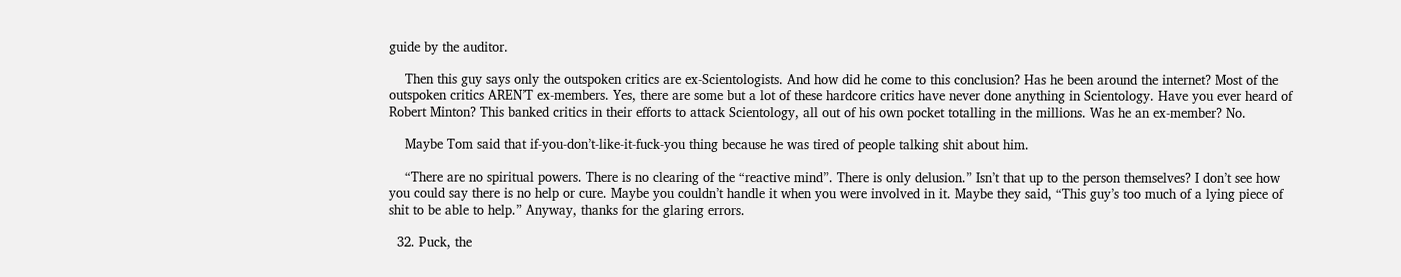guide by the auditor.

    Then this guy says only the outspoken critics are ex-Scientologists. And how did he come to this conclusion? Has he been around the internet? Most of the outspoken critics AREN’T ex-members. Yes, there are some but a lot of these hardcore critics have never done anything in Scientology. Have you ever heard of Robert Minton? This banked critics in their efforts to attack Scientology, all out of his own pocket totalling in the millions. Was he an ex-member? No.

    Maybe Tom said that if-you-don’t-like-it-fuck-you thing because he was tired of people talking shit about him.

    “There are no spiritual powers. There is no clearing of the “reactive mind”. There is only delusion.” Isn’t that up to the person themselves? I don’t see how you could say there is no help or cure. Maybe you couldn’t handle it when you were involved in it. Maybe they said, “This guy’s too much of a lying piece of shit to be able to help.” Anyway, thanks for the glaring errors.

  32. Puck, the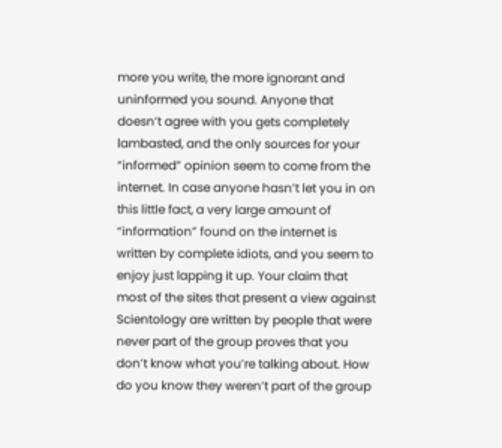more you write, the more ignorant and uninformed you sound. Anyone that doesn’t agree with you gets completely lambasted, and the only sources for your “informed” opinion seem to come from the internet. In case anyone hasn’t let you in on this little fact, a very large amount of “information” found on the internet is written by complete idiots, and you seem to enjoy just lapping it up. Your claim that most of the sites that present a view against Scientology are written by people that were never part of the group proves that you don’t know what you’re talking about. How do you know they weren’t part of the group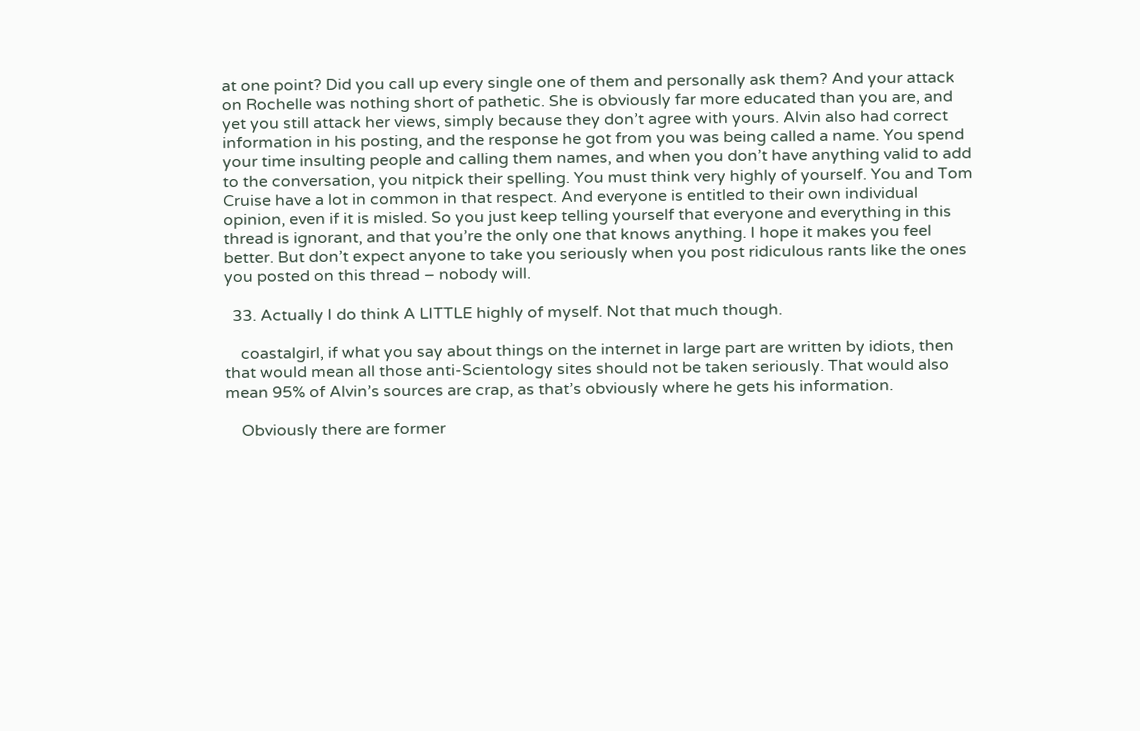at one point? Did you call up every single one of them and personally ask them? And your attack on Rochelle was nothing short of pathetic. She is obviously far more educated than you are, and yet you still attack her views, simply because they don’t agree with yours. Alvin also had correct information in his posting, and the response he got from you was being called a name. You spend your time insulting people and calling them names, and when you don’t have anything valid to add to the conversation, you nitpick their spelling. You must think very highly of yourself. You and Tom Cruise have a lot in common in that respect. And everyone is entitled to their own individual opinion, even if it is misled. So you just keep telling yourself that everyone and everything in this thread is ignorant, and that you’re the only one that knows anything. I hope it makes you feel better. But don’t expect anyone to take you seriously when you post ridiculous rants like the ones you posted on this thread – nobody will.

  33. Actually I do think A LITTLE highly of myself. Not that much though.

    coastalgirl, if what you say about things on the internet in large part are written by idiots, then that would mean all those anti-Scientology sites should not be taken seriously. That would also mean 95% of Alvin’s sources are crap, as that’s obviously where he gets his information.

    Obviously there are former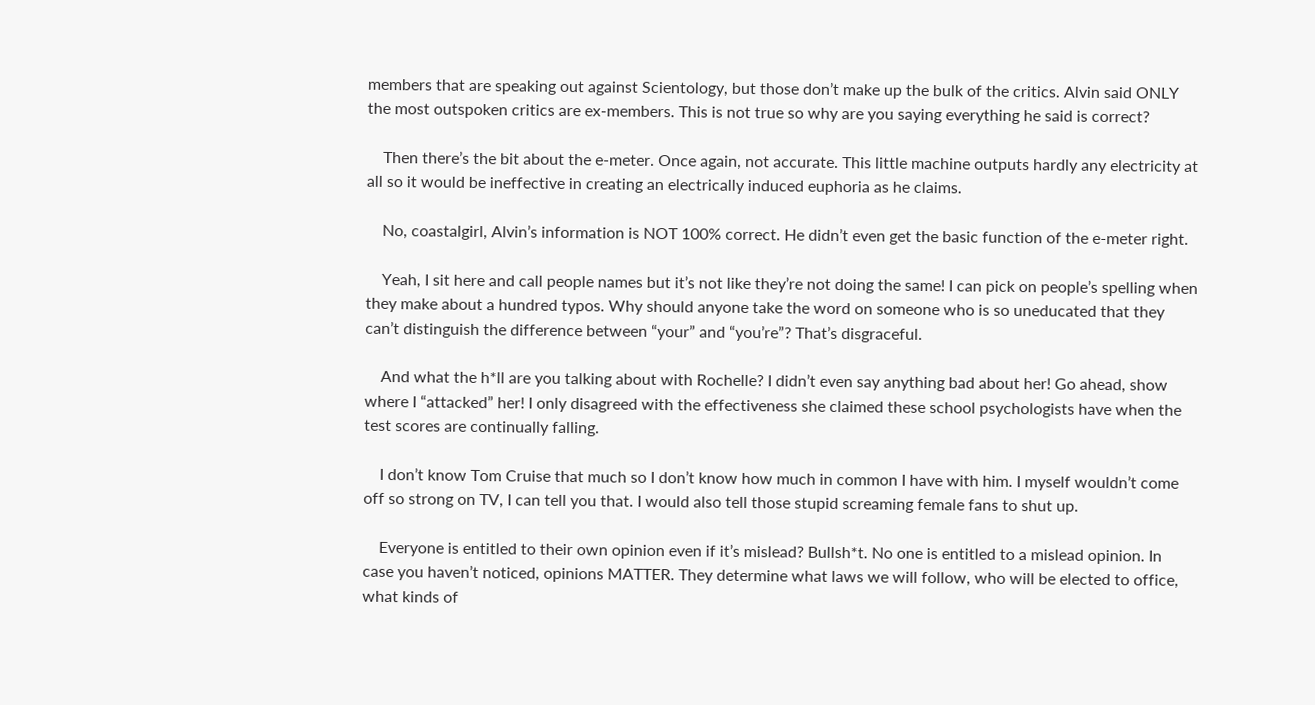members that are speaking out against Scientology, but those don’t make up the bulk of the critics. Alvin said ONLY the most outspoken critics are ex-members. This is not true so why are you saying everything he said is correct?

    Then there’s the bit about the e-meter. Once again, not accurate. This little machine outputs hardly any electricity at all so it would be ineffective in creating an electrically induced euphoria as he claims.

    No, coastalgirl, Alvin’s information is NOT 100% correct. He didn’t even get the basic function of the e-meter right.

    Yeah, I sit here and call people names but it’s not like they’re not doing the same! I can pick on people’s spelling when they make about a hundred typos. Why should anyone take the word on someone who is so uneducated that they can’t distinguish the difference between “your” and “you’re”? That’s disgraceful.

    And what the h*ll are you talking about with Rochelle? I didn’t even say anything bad about her! Go ahead, show where I “attacked” her! I only disagreed with the effectiveness she claimed these school psychologists have when the test scores are continually falling.

    I don’t know Tom Cruise that much so I don’t know how much in common I have with him. I myself wouldn’t come off so strong on TV, I can tell you that. I would also tell those stupid screaming female fans to shut up.

    Everyone is entitled to their own opinion even if it’s mislead? Bullsh*t. No one is entitled to a mislead opinion. In case you haven’t noticed, opinions MATTER. They determine what laws we will follow, who will be elected to office, what kinds of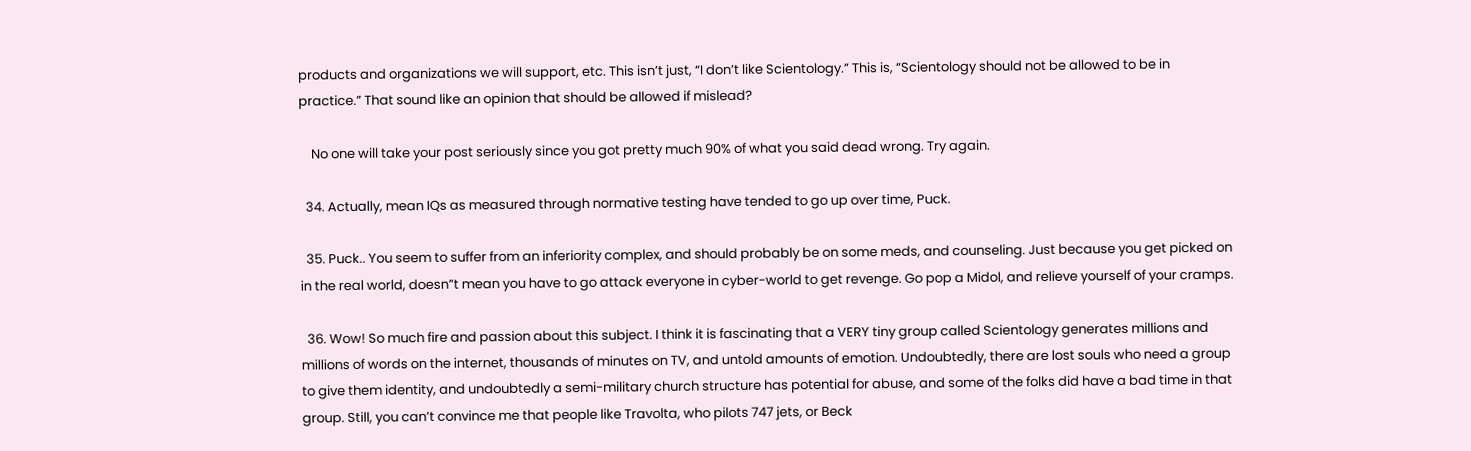products and organizations we will support, etc. This isn’t just, “I don’t like Scientology.” This is, “Scientology should not be allowed to be in practice.” That sound like an opinion that should be allowed if mislead?

    No one will take your post seriously since you got pretty much 90% of what you said dead wrong. Try again.

  34. Actually, mean IQs as measured through normative testing have tended to go up over time, Puck.

  35. Puck.. You seem to suffer from an inferiority complex, and should probably be on some meds, and counseling. Just because you get picked on in the real world, doesn”t mean you have to go attack everyone in cyber-world to get revenge. Go pop a Midol, and relieve yourself of your cramps.

  36. Wow! So much fire and passion about this subject. I think it is fascinating that a VERY tiny group called Scientology generates millions and millions of words on the internet, thousands of minutes on TV, and untold amounts of emotion. Undoubtedly, there are lost souls who need a group to give them identity, and undoubtedly a semi-military church structure has potential for abuse, and some of the folks did have a bad time in that group. Still, you can’t convince me that people like Travolta, who pilots 747 jets, or Beck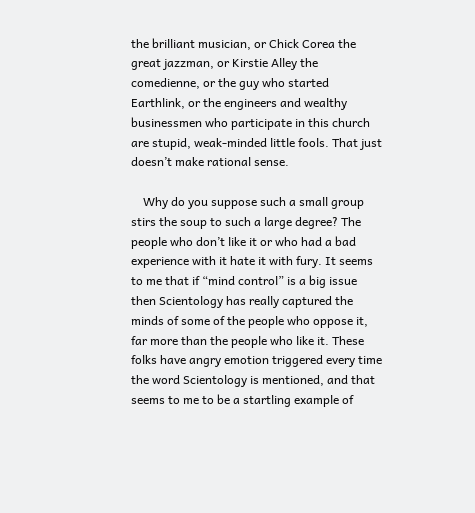the brilliant musician, or Chick Corea the great jazzman, or Kirstie Alley the comedienne, or the guy who started Earthlink, or the engineers and wealthy businessmen who participate in this church are stupid, weak-minded little fools. That just doesn’t make rational sense.

    Why do you suppose such a small group stirs the soup to such a large degree? The people who don’t like it or who had a bad experience with it hate it with fury. It seems to me that if “mind control” is a big issue then Scientology has really captured the minds of some of the people who oppose it, far more than the people who like it. These folks have angry emotion triggered every time the word Scientology is mentioned, and that seems to me to be a startling example of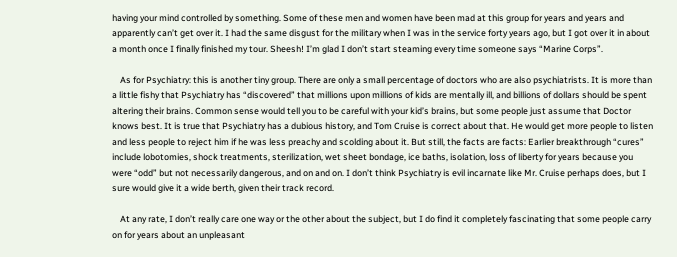having your mind controlled by something. Some of these men and women have been mad at this group for years and years and apparently can’t get over it. I had the same disgust for the military when I was in the service forty years ago, but I got over it in about a month once I finally finished my tour. Sheesh! I’m glad I don’t start steaming every time someone says “Marine Corps”.

    As for Psychiatry: this is another tiny group. There are only a small percentage of doctors who are also psychiatrists. It is more than a little fishy that Psychiatry has “discovered” that millions upon millions of kids are mentally ill, and billions of dollars should be spent altering their brains. Common sense would tell you to be careful with your kid’s brains, but some people just assume that Doctor knows best. It is true that Psychiatry has a dubious history, and Tom Cruise is correct about that. He would get more people to listen and less people to reject him if he was less preachy and scolding about it. But still, the facts are facts: Earlier breakthrough “cures” include lobotomies, shock treatments, sterilization, wet sheet bondage, ice baths, isolation, loss of liberty for years because you were “odd” but not necessarily dangerous, and on and on. I don’t think Psychiatry is evil incarnate like Mr. Cruise perhaps does, but I sure would give it a wide berth, given their track record.

    At any rate, I don’t really care one way or the other about the subject, but I do find it completely fascinating that some people carry on for years about an unpleasant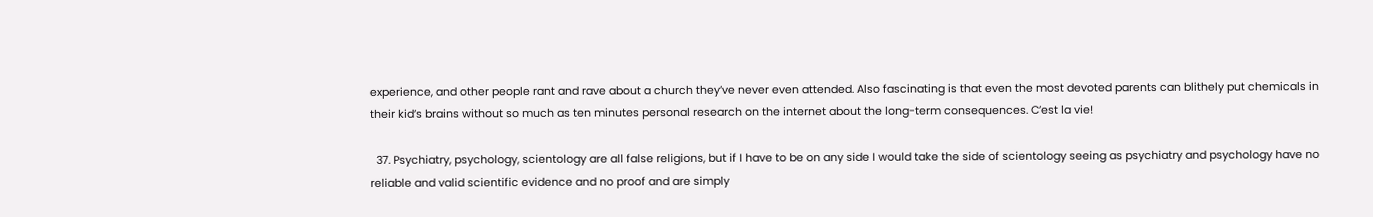experience, and other people rant and rave about a church they’ve never even attended. Also fascinating is that even the most devoted parents can blithely put chemicals in their kid’s brains without so much as ten minutes personal research on the internet about the long-term consequences. C’est la vie!

  37. Psychiatry, psychology, scientology are all false religions, but if I have to be on any side I would take the side of scientology seeing as psychiatry and psychology have no reliable and valid scientific evidence and no proof and are simply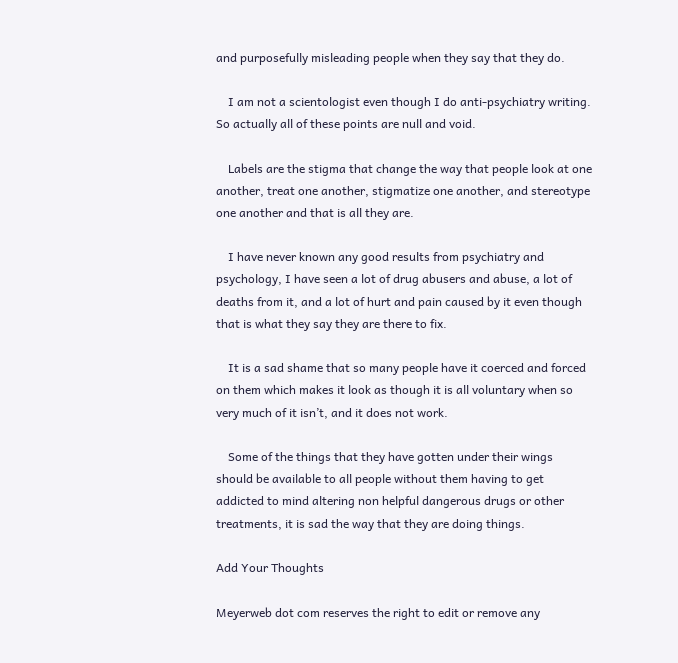and purposefully misleading people when they say that they do.

    I am not a scientologist even though I do anti-psychiatry writing. So actually all of these points are null and void.

    Labels are the stigma that change the way that people look at one another, treat one another, stigmatize one another, and stereotype one another and that is all they are.

    I have never known any good results from psychiatry and psychology, I have seen a lot of drug abusers and abuse, a lot of deaths from it, and a lot of hurt and pain caused by it even though that is what they say they are there to fix.

    It is a sad shame that so many people have it coerced and forced on them which makes it look as though it is all voluntary when so very much of it isn’t, and it does not work.

    Some of the things that they have gotten under their wings should be available to all people without them having to get addicted to mind altering non helpful dangerous drugs or other treatments, it is sad the way that they are doing things.

Add Your Thoughts

Meyerweb dot com reserves the right to edit or remove any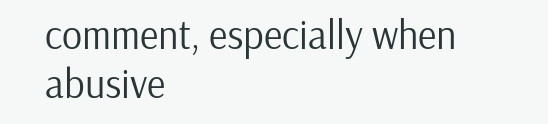comment, especially when abusive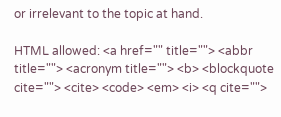or irrelevant to the topic at hand.

HTML allowed: <a href="" title=""> <abbr title=""> <acronym title=""> <b> <blockquote cite=""> <cite> <code> <em> <i> <q cite="">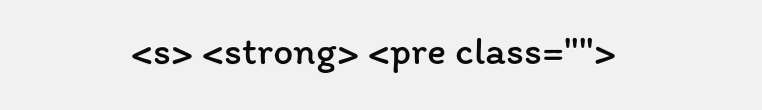<s> <strong> <pre class="">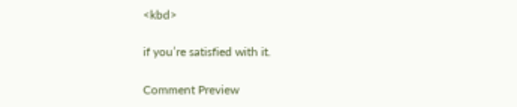<kbd>

if you’re satisfied with it.

Comment Preview